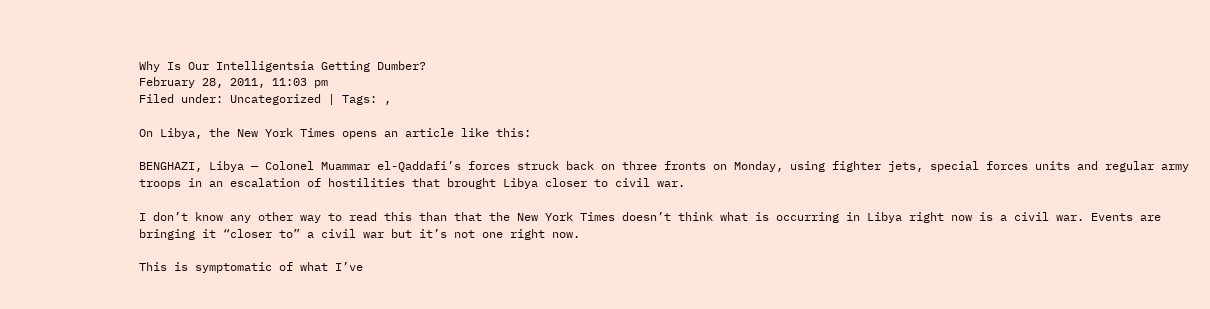Why Is Our Intelligentsia Getting Dumber?
February 28, 2011, 11:03 pm
Filed under: Uncategorized | Tags: ,

On Libya, the New York Times opens an article like this:

BENGHAZI, Libya — Colonel Muammar el-Qaddafi’s forces struck back on three fronts on Monday, using fighter jets, special forces units and regular army troops in an escalation of hostilities that brought Libya closer to civil war.

I don’t know any other way to read this than that the New York Times doesn’t think what is occurring in Libya right now is a civil war. Events are bringing it “closer to” a civil war but it’s not one right now.

This is symptomatic of what I’ve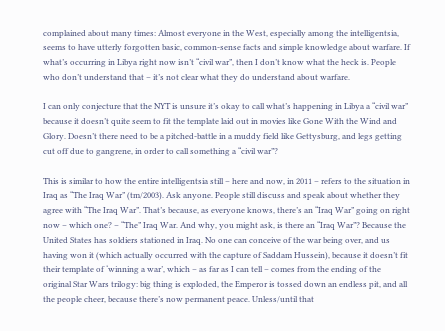complained about many times: Almost everyone in the West, especially among the intelligentsia, seems to have utterly forgotten basic, common-sense facts and simple knowledge about warfare. If what’s occurring in Libya right now isn’t “civil war”, then I don’t know what the heck is. People who don’t understand that – it’s not clear what they do understand about warfare.

I can only conjecture that the NYT is unsure it’s okay to call what’s happening in Libya a “civil war” because it doesn’t quite seem to fit the template laid out in movies like Gone With the Wind and Glory. Doesn’t there need to be a pitched-battle in a muddy field like Gettysburg, and legs getting cut off due to gangrene, in order to call something a “civil war”?

This is similar to how the entire intelligentsia still – here and now, in 2011 – refers to the situation in Iraq as “The Iraq War” (tm/2003). Ask anyone. People still discuss and speak about whether they agree with “The Iraq War”. That’s because, as everyone knows, there’s an “Iraq War” going on right now – which one? – “The” Iraq War. And why, you might ask, is there an “Iraq War”? Because the United States has soldiers stationed in Iraq. No one can conceive of the war being over, and us having won it (which actually occurred with the capture of Saddam Hussein), because it doesn’t fit their template of ‘winning a war’, which – as far as I can tell – comes from the ending of the original Star Wars trilogy: big thing is exploded, the Emperor is tossed down an endless pit, and all the people cheer, because there’s now permanent peace. Unless/until that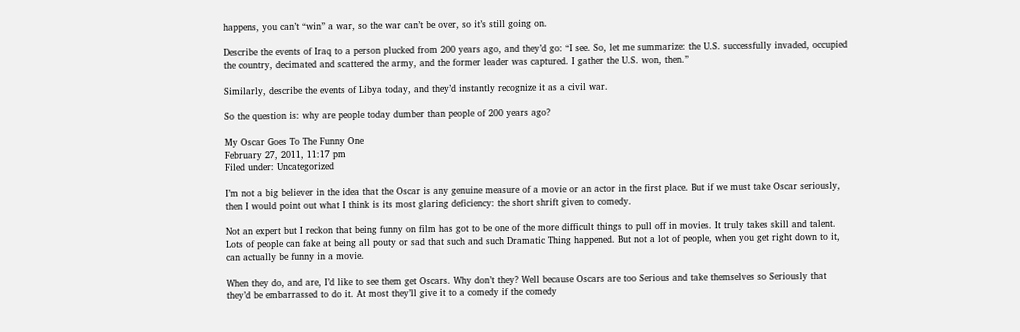happens, you can’t “win” a war, so the war can’t be over, so it’s still going on.

Describe the events of Iraq to a person plucked from 200 years ago, and they’d go: “I see. So, let me summarize: the U.S. successfully invaded, occupied the country, decimated and scattered the army, and the former leader was captured. I gather the U.S. won, then.”

Similarly, describe the events of Libya today, and they’d instantly recognize it as a civil war.

So the question is: why are people today dumber than people of 200 years ago?

My Oscar Goes To The Funny One
February 27, 2011, 11:17 pm
Filed under: Uncategorized

I’m not a big believer in the idea that the Oscar is any genuine measure of a movie or an actor in the first place. But if we must take Oscar seriously, then I would point out what I think is its most glaring deficiency: the short shrift given to comedy.

Not an expert but I reckon that being funny on film has got to be one of the more difficult things to pull off in movies. It truly takes skill and talent. Lots of people can fake at being all pouty or sad that such and such Dramatic Thing happened. But not a lot of people, when you get right down to it, can actually be funny in a movie.

When they do, and are, I’d like to see them get Oscars. Why don’t they? Well because Oscars are too Serious and take themselves so Seriously that they’d be embarrassed to do it. At most they’ll give it to a comedy if the comedy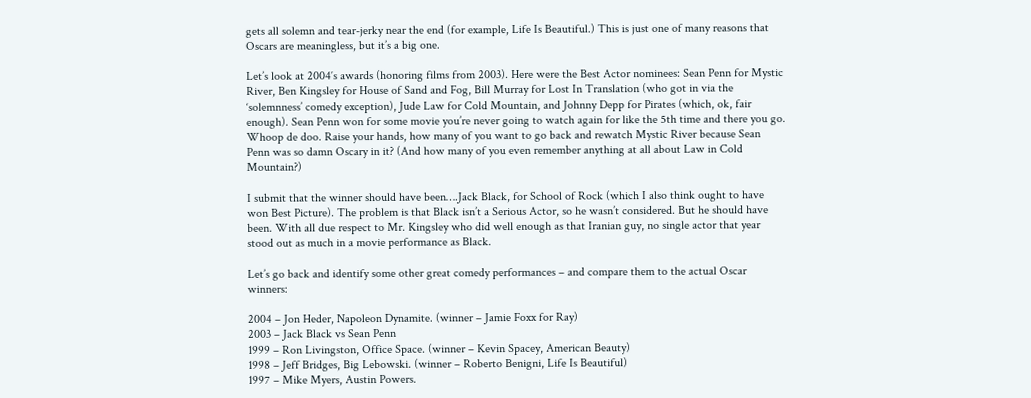gets all solemn and tear-jerky near the end (for example, Life Is Beautiful.) This is just one of many reasons that Oscars are meaningless, but it’s a big one.

Let’s look at 2004′s awards (honoring films from 2003). Here were the Best Actor nominees: Sean Penn for Mystic River, Ben Kingsley for House of Sand and Fog, Bill Murray for Lost In Translation (who got in via the ‘solemnness’ comedy exception), Jude Law for Cold Mountain, and Johnny Depp for Pirates (which, ok, fair enough). Sean Penn won for some movie you’re never going to watch again for like the 5th time and there you go. Whoop de doo. Raise your hands, how many of you want to go back and rewatch Mystic River because Sean Penn was so damn Oscary in it? (And how many of you even remember anything at all about Law in Cold Mountain?)

I submit that the winner should have been….Jack Black, for School of Rock (which I also think ought to have won Best Picture). The problem is that Black isn’t a Serious Actor, so he wasn’t considered. But he should have been. With all due respect to Mr. Kingsley who did well enough as that Iranian guy, no single actor that year stood out as much in a movie performance as Black.

Let’s go back and identify some other great comedy performances – and compare them to the actual Oscar winners:

2004 – Jon Heder, Napoleon Dynamite. (winner – Jamie Foxx for Ray)
2003 – Jack Black vs Sean Penn
1999 – Ron Livingston, Office Space. (winner – Kevin Spacey, American Beauty)
1998 – Jeff Bridges, Big Lebowski. (winner – Roberto Benigni, Life Is Beautiful)
1997 – Mike Myers, Austin Powers.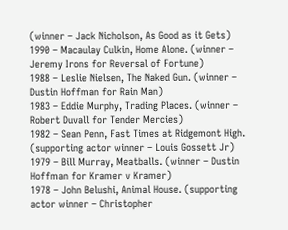(winner – Jack Nicholson, As Good as it Gets)
1990 – Macaulay Culkin, Home Alone. (winner – Jeremy Irons for Reversal of Fortune)
1988 – Leslie Nielsen, The Naked Gun. (winner – Dustin Hoffman for Rain Man)
1983 – Eddie Murphy, Trading Places. (winner – Robert Duvall for Tender Mercies)
1982 – Sean Penn, Fast Times at Ridgemont High. (supporting actor winner – Louis Gossett Jr)
1979 – Bill Murray, Meatballs. (winner – Dustin Hoffman for Kramer v Kramer)
1978 – John Belushi, Animal House. (supporting actor winner – Christopher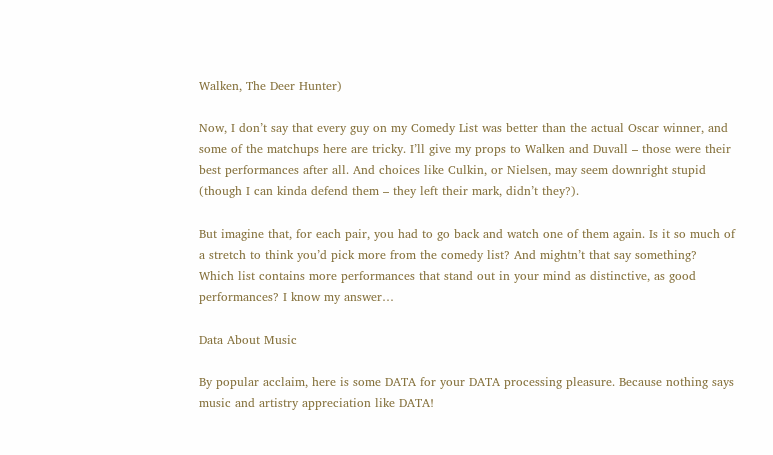Walken, The Deer Hunter)

Now, I don’t say that every guy on my Comedy List was better than the actual Oscar winner, and some of the matchups here are tricky. I’ll give my props to Walken and Duvall – those were their best performances after all. And choices like Culkin, or Nielsen, may seem downright stupid (though I can kinda defend them – they left their mark, didn’t they?).

But imagine that, for each pair, you had to go back and watch one of them again. Is it so much of a stretch to think you’d pick more from the comedy list? And mightn’t that say something? Which list contains more performances that stand out in your mind as distinctive, as good performances? I know my answer…

Data About Music

By popular acclaim, here is some DATA for your DATA processing pleasure. Because nothing says music and artistry appreciation like DATA!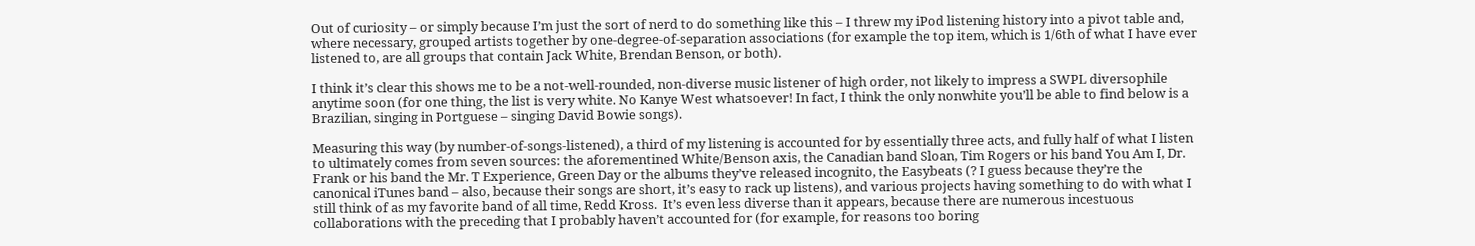Out of curiosity – or simply because I’m just the sort of nerd to do something like this – I threw my iPod listening history into a pivot table and, where necessary, grouped artists together by one-degree-of-separation associations (for example the top item, which is 1/6th of what I have ever listened to, are all groups that contain Jack White, Brendan Benson, or both).

I think it’s clear this shows me to be a not-well-rounded, non-diverse music listener of high order, not likely to impress a SWPL diversophile anytime soon (for one thing, the list is very white. No Kanye West whatsoever! In fact, I think the only nonwhite you’ll be able to find below is a Brazilian, singing in Portguese – singing David Bowie songs).

Measuring this way (by number-of-songs-listened), a third of my listening is accounted for by essentially three acts, and fully half of what I listen to ultimately comes from seven sources: the aforementined White/Benson axis, the Canadian band Sloan, Tim Rogers or his band You Am I, Dr. Frank or his band the Mr. T Experience, Green Day or the albums they’ve released incognito, the Easybeats (? I guess because they’re the canonical iTunes band – also, because their songs are short, it’s easy to rack up listens), and various projects having something to do with what I still think of as my favorite band of all time, Redd Kross.  It’s even less diverse than it appears, because there are numerous incestuous collaborations with the preceding that I probably haven’t accounted for (for example, for reasons too boring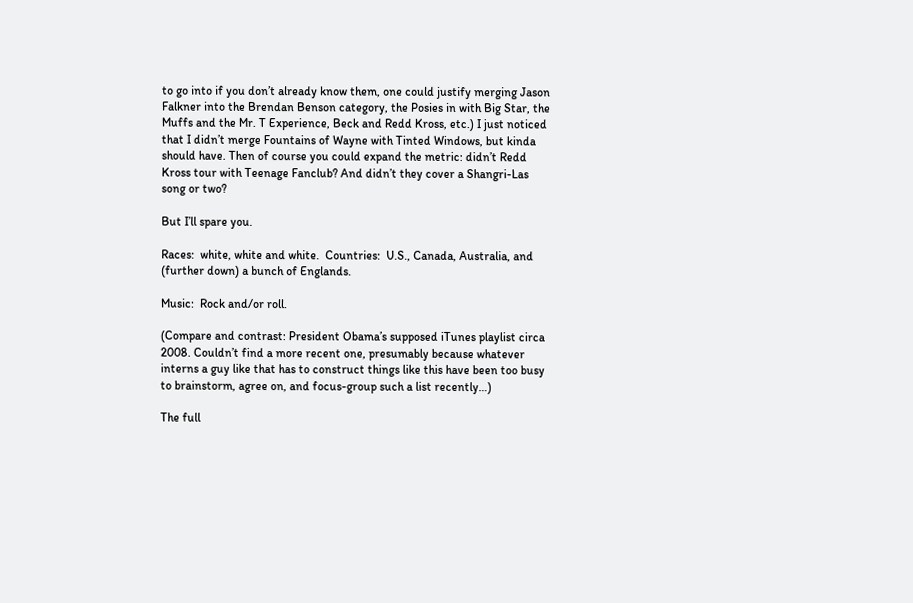to go into if you don’t already know them, one could justify merging Jason Falkner into the Brendan Benson category, the Posies in with Big Star, the Muffs and the Mr. T Experience, Beck and Redd Kross, etc.) I just noticed that I didn’t merge Fountains of Wayne with Tinted Windows, but kinda should have. Then of course you could expand the metric: didn’t Redd Kross tour with Teenage Fanclub? And didn’t they cover a Shangri-Las song or two?

But I’ll spare you.

Races:  white, white and white.  Countries:  U.S., Canada, Australia, and (further down) a bunch of Englands.

Music:  Rock and/or roll.

(Compare and contrast: President Obama’s supposed iTunes playlist circa 2008. Couldn’t find a more recent one, presumably because whatever interns a guy like that has to construct things like this have been too busy to brainstorm, agree on, and focus-group such a list recently…)

The full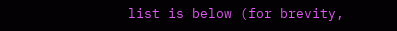list is below (for brevity,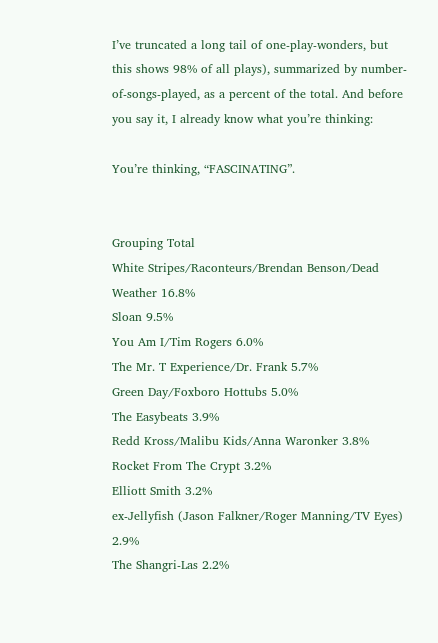I’ve truncated a long tail of one-play-wonders, but this shows 98% of all plays), summarized by number-of-songs-played, as a percent of the total. And before you say it, I already know what you’re thinking:

You’re thinking, “FASCINATING”.


Grouping Total
White Stripes/Raconteurs/Brendan Benson/Dead Weather 16.8%
Sloan 9.5%
You Am I/Tim Rogers 6.0%
The Mr. T Experience/Dr. Frank 5.7%
Green Day/Foxboro Hottubs 5.0%
The Easybeats 3.9%
Redd Kross/Malibu Kids/Anna Waronker 3.8%
Rocket From The Crypt 3.2%
Elliott Smith 3.2%
ex-Jellyfish (Jason Falkner/Roger Manning/TV Eyes) 2.9%
The Shangri-Las 2.2%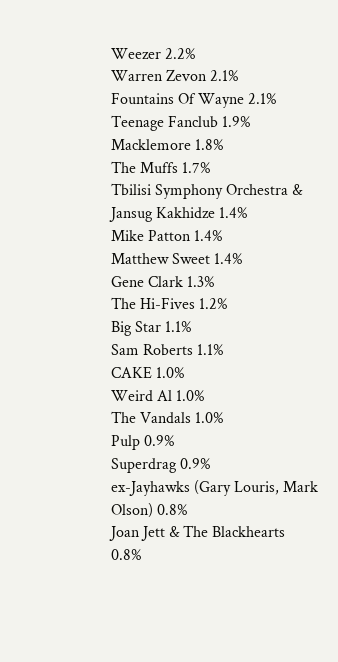Weezer 2.2%
Warren Zevon 2.1%
Fountains Of Wayne 2.1%
Teenage Fanclub 1.9%
Macklemore 1.8%
The Muffs 1.7%
Tbilisi Symphony Orchestra & Jansug Kakhidze 1.4%
Mike Patton 1.4%
Matthew Sweet 1.4%
Gene Clark 1.3%
The Hi-Fives 1.2%
Big Star 1.1%
Sam Roberts 1.1%
CAKE 1.0%
Weird Al 1.0%
The Vandals 1.0%
Pulp 0.9%
Superdrag 0.9%
ex-Jayhawks (Gary Louris, Mark Olson) 0.8%
Joan Jett & The Blackhearts 0.8%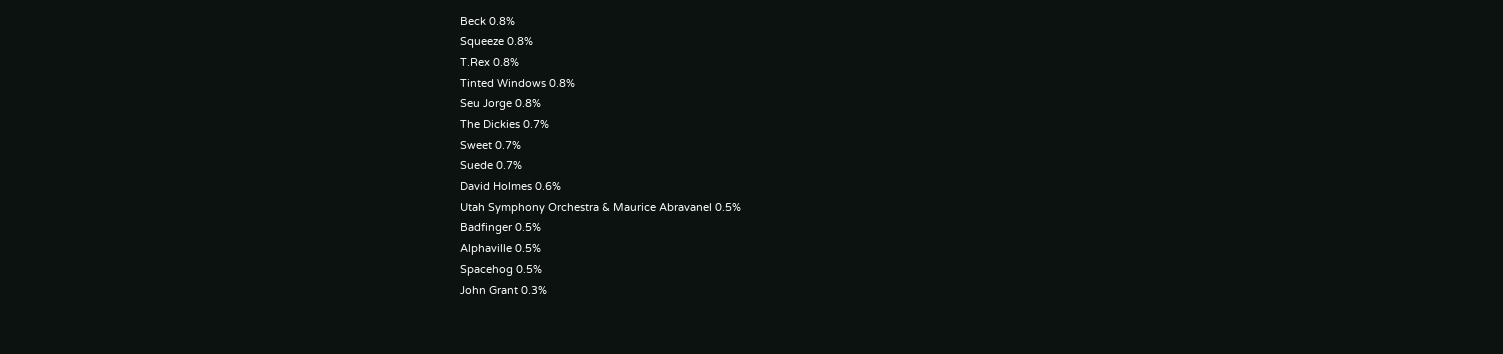Beck 0.8%
Squeeze 0.8%
T.Rex 0.8%
Tinted Windows 0.8%
Seu Jorge 0.8%
The Dickies 0.7%
Sweet 0.7%
Suede 0.7%
David Holmes 0.6%
Utah Symphony Orchestra & Maurice Abravanel 0.5%
Badfinger 0.5%
Alphaville 0.5%
Spacehog 0.5%
John Grant 0.3%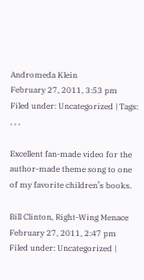Andromeda Klein
February 27, 2011, 3:53 pm
Filed under: Uncategorized | Tags: , , ,

Excellent fan-made video for the author-made theme song to one of my favorite children’s books.

Bill Clinton, Right-Wing Menace
February 27, 2011, 2:47 pm
Filed under: Uncategorized |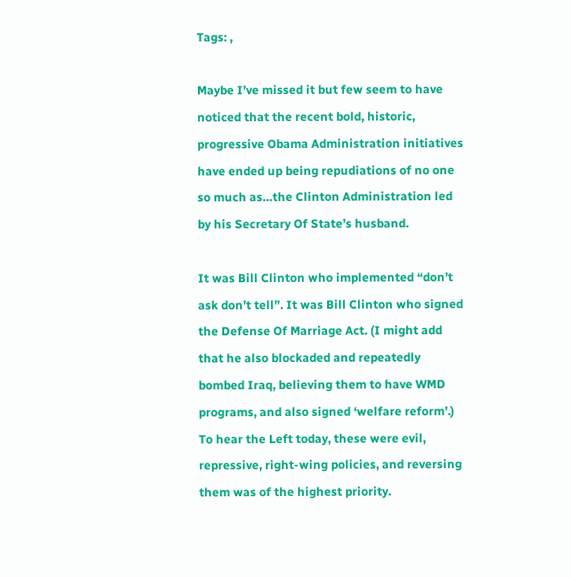Tags: ,

Maybe I’ve missed it but few seem to have noticed that the recent bold, historic, progressive Obama Administration initiatives have ended up being repudiations of no one so much as…the Clinton Administration led by his Secretary Of State’s husband.

It was Bill Clinton who implemented “don’t ask don’t tell”. It was Bill Clinton who signed the Defense Of Marriage Act. (I might add that he also blockaded and repeatedly bombed Iraq, believing them to have WMD programs, and also signed ‘welfare reform’.) To hear the Left today, these were evil, repressive, right-wing policies, and reversing them was of the highest priority.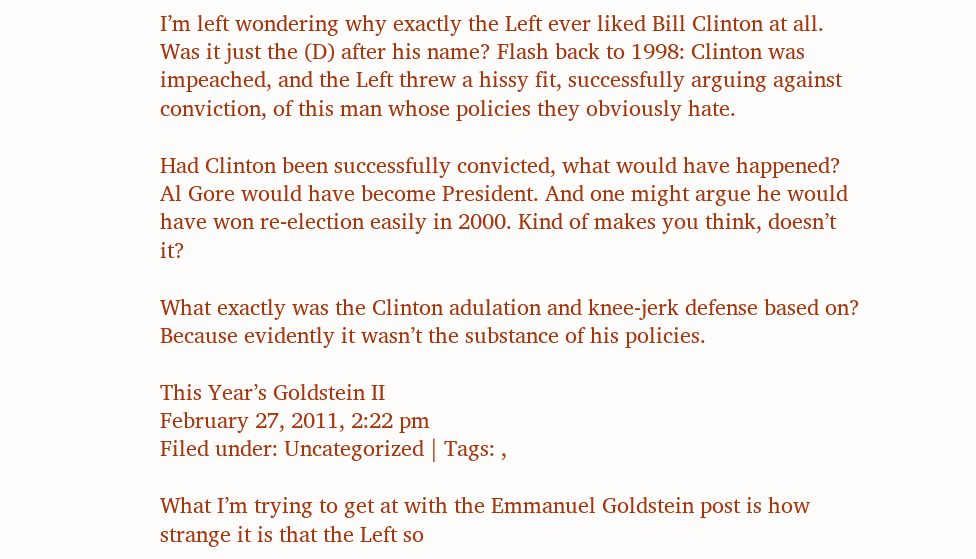I’m left wondering why exactly the Left ever liked Bill Clinton at all. Was it just the (D) after his name? Flash back to 1998: Clinton was impeached, and the Left threw a hissy fit, successfully arguing against conviction, of this man whose policies they obviously hate.

Had Clinton been successfully convicted, what would have happened? Al Gore would have become President. And one might argue he would have won re-election easily in 2000. Kind of makes you think, doesn’t it?

What exactly was the Clinton adulation and knee-jerk defense based on? Because evidently it wasn’t the substance of his policies.

This Year’s Goldstein II
February 27, 2011, 2:22 pm
Filed under: Uncategorized | Tags: ,

What I’m trying to get at with the Emmanuel Goldstein post is how strange it is that the Left so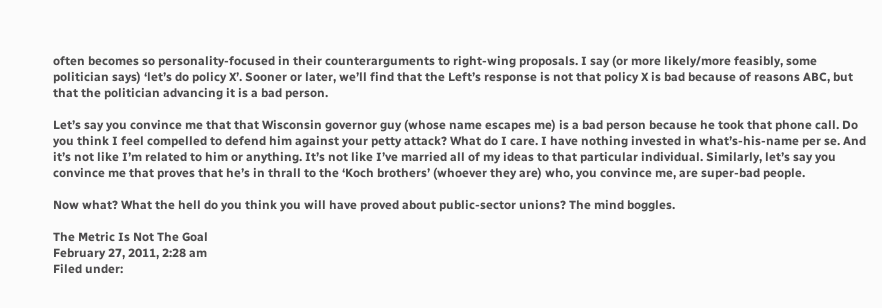often becomes so personality-focused in their counterarguments to right-wing proposals. I say (or more likely/more feasibly, some politician says) ‘let’s do policy X’. Sooner or later, we’ll find that the Left’s response is not that policy X is bad because of reasons ABC, but that the politician advancing it is a bad person.

Let’s say you convince me that that Wisconsin governor guy (whose name escapes me) is a bad person because he took that phone call. Do you think I feel compelled to defend him against your petty attack? What do I care. I have nothing invested in what’s-his-name per se. And it’s not like I’m related to him or anything. It’s not like I’ve married all of my ideas to that particular individual. Similarly, let’s say you convince me that proves that he’s in thrall to the ‘Koch brothers’ (whoever they are) who, you convince me, are super-bad people.

Now what? What the hell do you think you will have proved about public-sector unions? The mind boggles.

The Metric Is Not The Goal
February 27, 2011, 2:28 am
Filed under: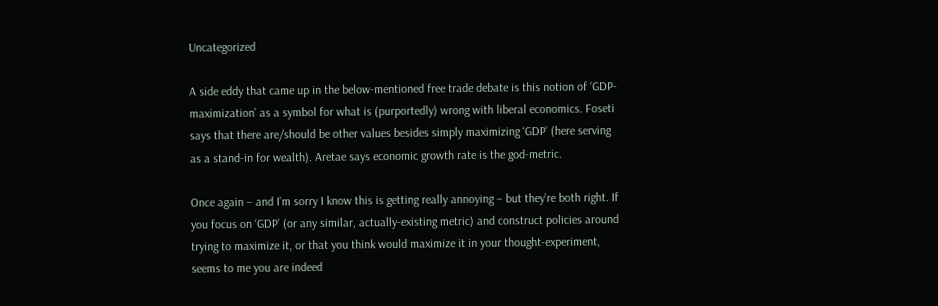Uncategorized

A side eddy that came up in the below-mentioned free trade debate is this notion of ‘GDP-maximization’ as a symbol for what is (purportedly) wrong with liberal economics. Foseti says that there are/should be other values besides simply maximizing ‘GDP’ (here serving as a stand-in for wealth). Aretae says economic growth rate is the god-metric.

Once again – and I’m sorry I know this is getting really annoying – but they’re both right. If you focus on ‘GDP’ (or any similar, actually-existing metric) and construct policies around trying to maximize it, or that you think would maximize it in your thought-experiment, seems to me you are indeed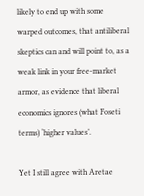likely to end up with some warped outcomes, that antiliberal skeptics can and will point to, as a weak link in your free-market armor, as evidence that liberal economics ignores (what Foseti terms) ‘higher values’.

Yet I still agree with Aretae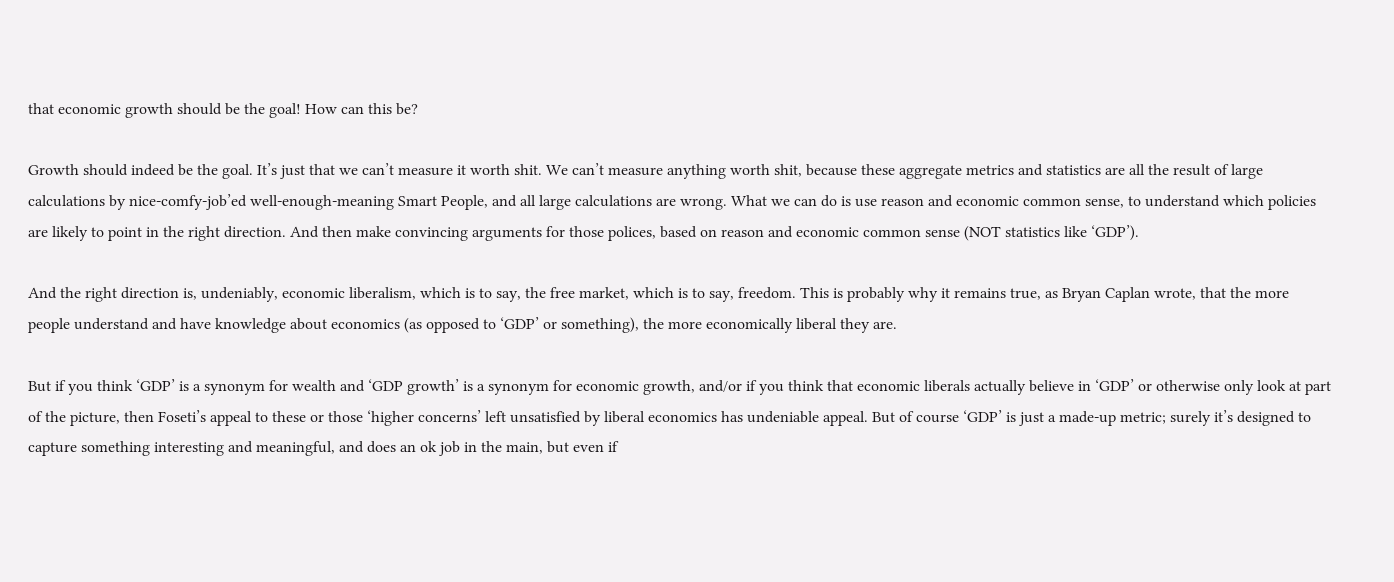that economic growth should be the goal! How can this be?

Growth should indeed be the goal. It’s just that we can’t measure it worth shit. We can’t measure anything worth shit, because these aggregate metrics and statistics are all the result of large calculations by nice-comfy-job’ed well-enough-meaning Smart People, and all large calculations are wrong. What we can do is use reason and economic common sense, to understand which policies are likely to point in the right direction. And then make convincing arguments for those polices, based on reason and economic common sense (NOT statistics like ‘GDP’).

And the right direction is, undeniably, economic liberalism, which is to say, the free market, which is to say, freedom. This is probably why it remains true, as Bryan Caplan wrote, that the more people understand and have knowledge about economics (as opposed to ‘GDP’ or something), the more economically liberal they are.

But if you think ‘GDP’ is a synonym for wealth and ‘GDP growth’ is a synonym for economic growth, and/or if you think that economic liberals actually believe in ‘GDP’ or otherwise only look at part of the picture, then Foseti’s appeal to these or those ‘higher concerns’ left unsatisfied by liberal economics has undeniable appeal. But of course ‘GDP’ is just a made-up metric; surely it’s designed to capture something interesting and meaningful, and does an ok job in the main, but even if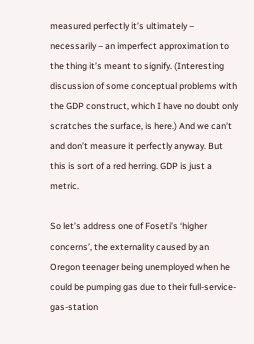measured perfectly it’s ultimately – necessarily – an imperfect approximation to the thing it’s meant to signify. (Interesting discussion of some conceptual problems with the GDP construct, which I have no doubt only scratches the surface, is here.) And we can’t and don’t measure it perfectly anyway. But this is sort of a red herring. GDP is just a metric.

So let’s address one of Foseti’s ‘higher concerns’, the externality caused by an Oregon teenager being unemployed when he could be pumping gas due to their full-service-gas-station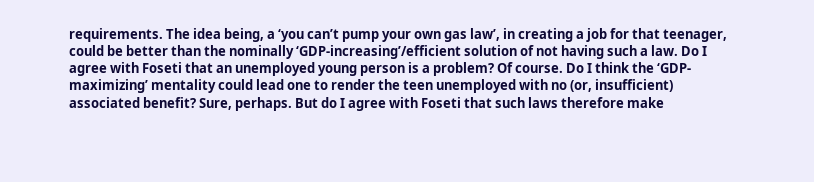requirements. The idea being, a ‘you can’t pump your own gas law’, in creating a job for that teenager, could be better than the nominally ‘GDP-increasing’/efficient solution of not having such a law. Do I agree with Foseti that an unemployed young person is a problem? Of course. Do I think the ‘GDP-maximizing’ mentality could lead one to render the teen unemployed with no (or, insufficient) associated benefit? Sure, perhaps. But do I agree with Foseti that such laws therefore make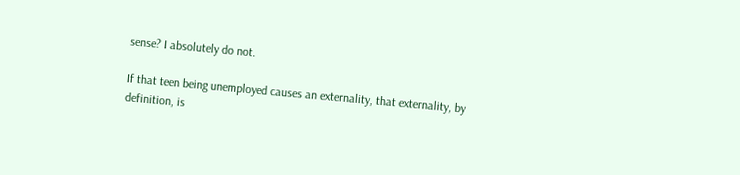sense? I absolutely do not.

If that teen being unemployed causes an externality, that externality, by definition, is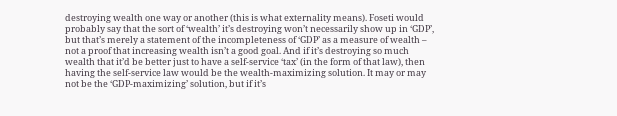destroying wealth one way or another (this is what externality means). Foseti would probably say that the sort of ‘wealth’ it’s destroying won’t necessarily show up in ‘GDP’, but that’s merely a statement of the incompleteness of ‘GDP’ as a measure of wealth – not a proof that increasing wealth isn’t a good goal. And if it’s destroying so much wealth that it’d be better just to have a self-service ‘tax’ (in the form of that law), then having the self-service law would be the wealth-maximizing solution. It may or may not be the ‘GDP-maximizing’ solution, but if it’s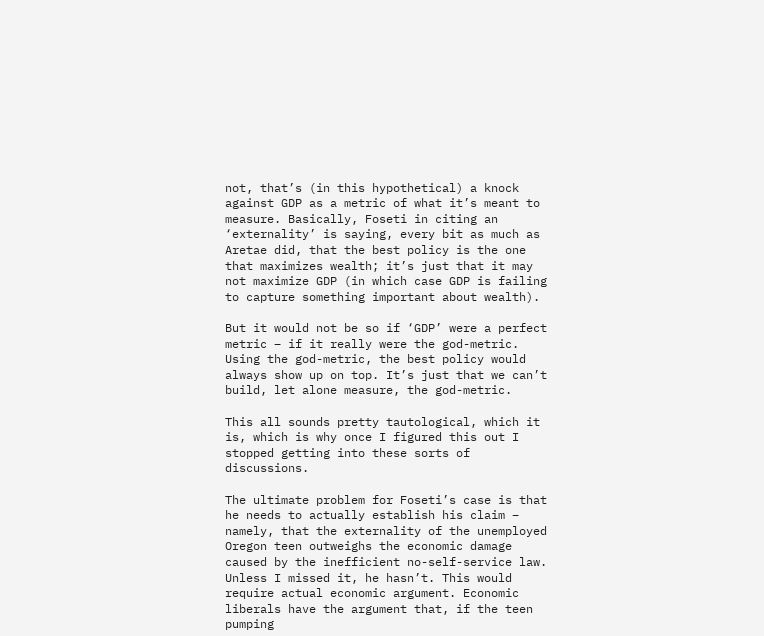not, that’s (in this hypothetical) a knock against GDP as a metric of what it’s meant to measure. Basically, Foseti in citing an ‘externality’ is saying, every bit as much as Aretae did, that the best policy is the one that maximizes wealth; it’s just that it may not maximize GDP (in which case GDP is failing to capture something important about wealth).

But it would not be so if ‘GDP’ were a perfect metric – if it really were the god-metric. Using the god-metric, the best policy would always show up on top. It’s just that we can’t build, let alone measure, the god-metric.

This all sounds pretty tautological, which it is, which is why once I figured this out I stopped getting into these sorts of discussions.

The ultimate problem for Foseti’s case is that he needs to actually establish his claim – namely, that the externality of the unemployed Oregon teen outweighs the economic damage caused by the inefficient no-self-service law. Unless I missed it, he hasn’t. This would require actual economic argument. Economic liberals have the argument that, if the teen pumping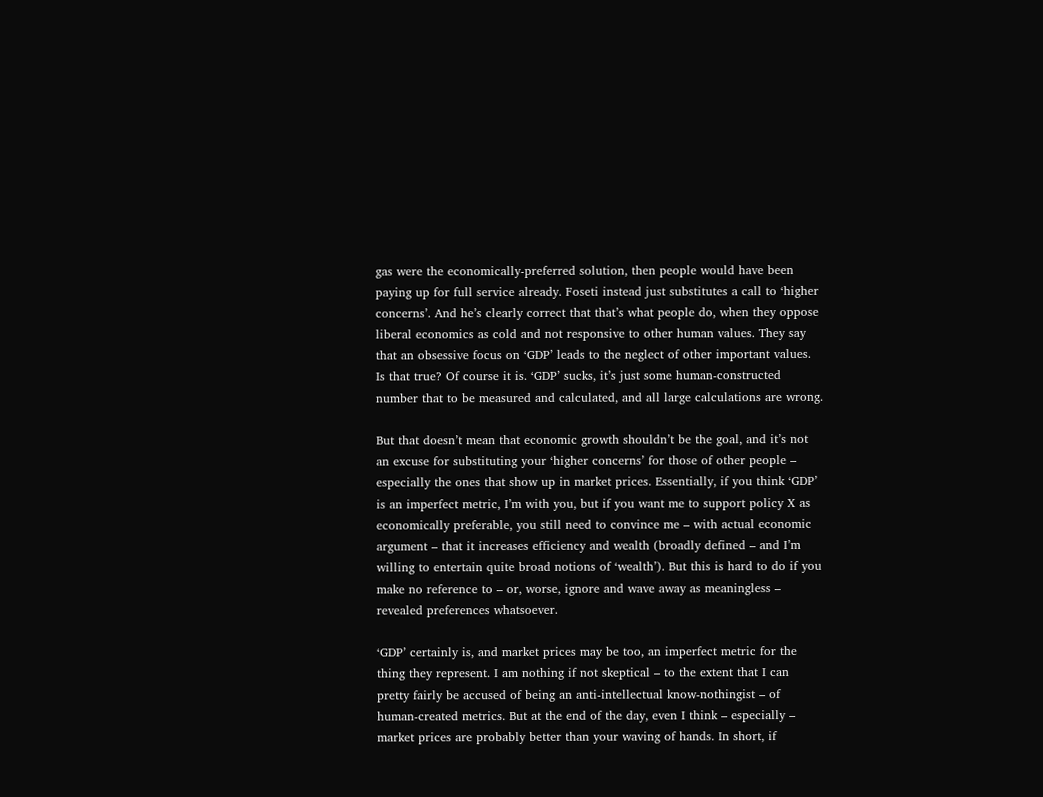gas were the economically-preferred solution, then people would have been paying up for full service already. Foseti instead just substitutes a call to ‘higher concerns’. And he’s clearly correct that that’s what people do, when they oppose liberal economics as cold and not responsive to other human values. They say that an obsessive focus on ‘GDP’ leads to the neglect of other important values. Is that true? Of course it is. ‘GDP’ sucks, it’s just some human-constructed number that to be measured and calculated, and all large calculations are wrong.

But that doesn’t mean that economic growth shouldn’t be the goal, and it’s not an excuse for substituting your ‘higher concerns’ for those of other people – especially the ones that show up in market prices. Essentially, if you think ‘GDP’ is an imperfect metric, I’m with you, but if you want me to support policy X as economically preferable, you still need to convince me – with actual economic argument – that it increases efficiency and wealth (broadly defined – and I’m willing to entertain quite broad notions of ‘wealth’). But this is hard to do if you make no reference to – or, worse, ignore and wave away as meaningless – revealed preferences whatsoever.

‘GDP’ certainly is, and market prices may be too, an imperfect metric for the thing they represent. I am nothing if not skeptical – to the extent that I can pretty fairly be accused of being an anti-intellectual know-nothingist – of human-created metrics. But at the end of the day, even I think – especially – market prices are probably better than your waving of hands. In short, if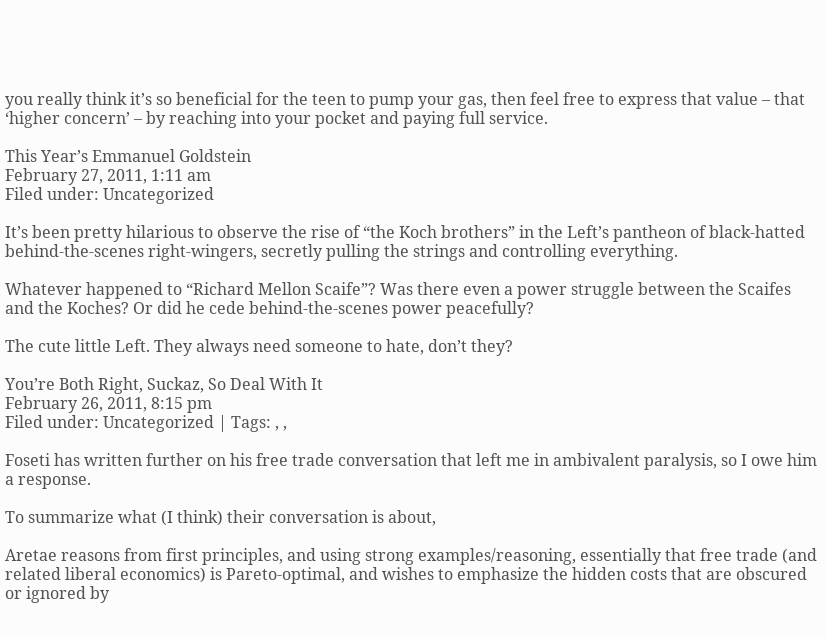you really think it’s so beneficial for the teen to pump your gas, then feel free to express that value – that ‘higher concern’ – by reaching into your pocket and paying full service.

This Year’s Emmanuel Goldstein
February 27, 2011, 1:11 am
Filed under: Uncategorized

It’s been pretty hilarious to observe the rise of “the Koch brothers” in the Left’s pantheon of black-hatted behind-the-scenes right-wingers, secretly pulling the strings and controlling everything.

Whatever happened to “Richard Mellon Scaife”? Was there even a power struggle between the Scaifes and the Koches? Or did he cede behind-the-scenes power peacefully?

The cute little Left. They always need someone to hate, don’t they?

You’re Both Right, Suckaz, So Deal With It
February 26, 2011, 8:15 pm
Filed under: Uncategorized | Tags: , ,

Foseti has written further on his free trade conversation that left me in ambivalent paralysis, so I owe him a response.

To summarize what (I think) their conversation is about,

Aretae reasons from first principles, and using strong examples/reasoning, essentially that free trade (and related liberal economics) is Pareto-optimal, and wishes to emphasize the hidden costs that are obscured or ignored by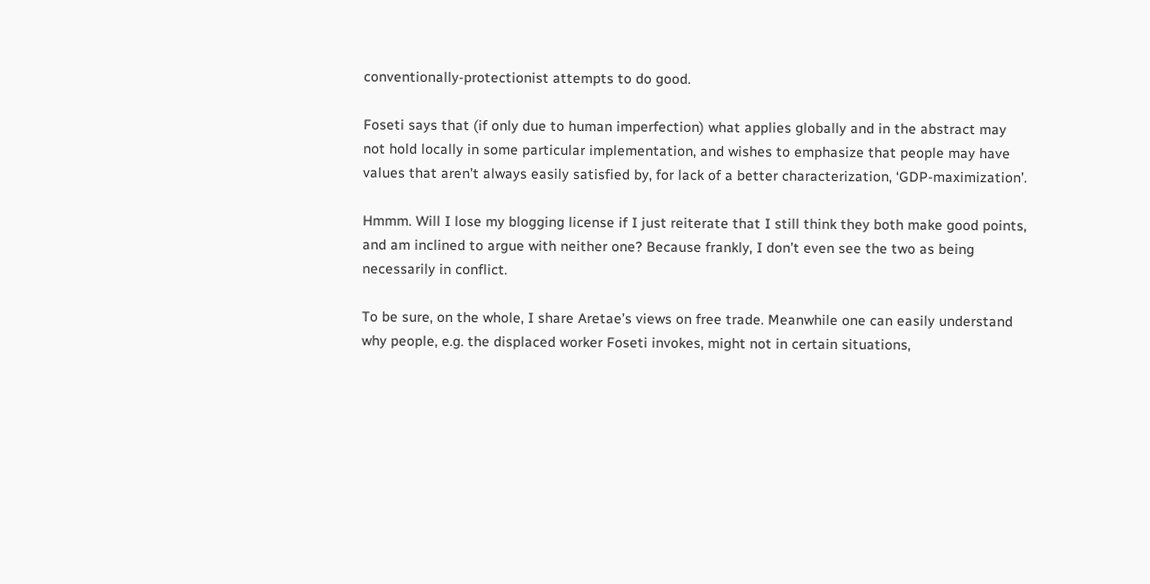conventionally-protectionist attempts to do good.

Foseti says that (if only due to human imperfection) what applies globally and in the abstract may not hold locally in some particular implementation, and wishes to emphasize that people may have values that aren’t always easily satisfied by, for lack of a better characterization, ‘GDP-maximization’.

Hmmm. Will I lose my blogging license if I just reiterate that I still think they both make good points, and am inclined to argue with neither one? Because frankly, I don’t even see the two as being necessarily in conflict.

To be sure, on the whole, I share Aretae’s views on free trade. Meanwhile one can easily understand why people, e.g. the displaced worker Foseti invokes, might not in certain situations,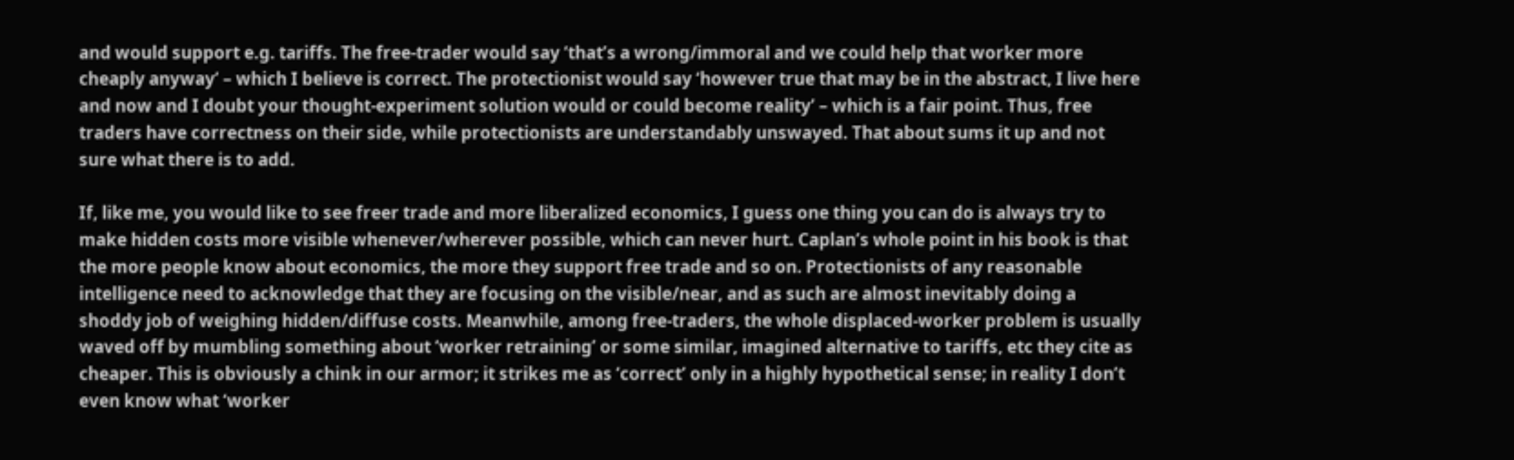and would support e.g. tariffs. The free-trader would say ‘that’s a wrong/immoral and we could help that worker more cheaply anyway’ – which I believe is correct. The protectionist would say ‘however true that may be in the abstract, I live here and now and I doubt your thought-experiment solution would or could become reality’ – which is a fair point. Thus, free traders have correctness on their side, while protectionists are understandably unswayed. That about sums it up and not sure what there is to add.

If, like me, you would like to see freer trade and more liberalized economics, I guess one thing you can do is always try to make hidden costs more visible whenever/wherever possible, which can never hurt. Caplan’s whole point in his book is that the more people know about economics, the more they support free trade and so on. Protectionists of any reasonable intelligence need to acknowledge that they are focusing on the visible/near, and as such are almost inevitably doing a shoddy job of weighing hidden/diffuse costs. Meanwhile, among free-traders, the whole displaced-worker problem is usually waved off by mumbling something about ‘worker retraining’ or some similar, imagined alternative to tariffs, etc they cite as cheaper. This is obviously a chink in our armor; it strikes me as ‘correct’ only in a highly hypothetical sense; in reality I don’t even know what ‘worker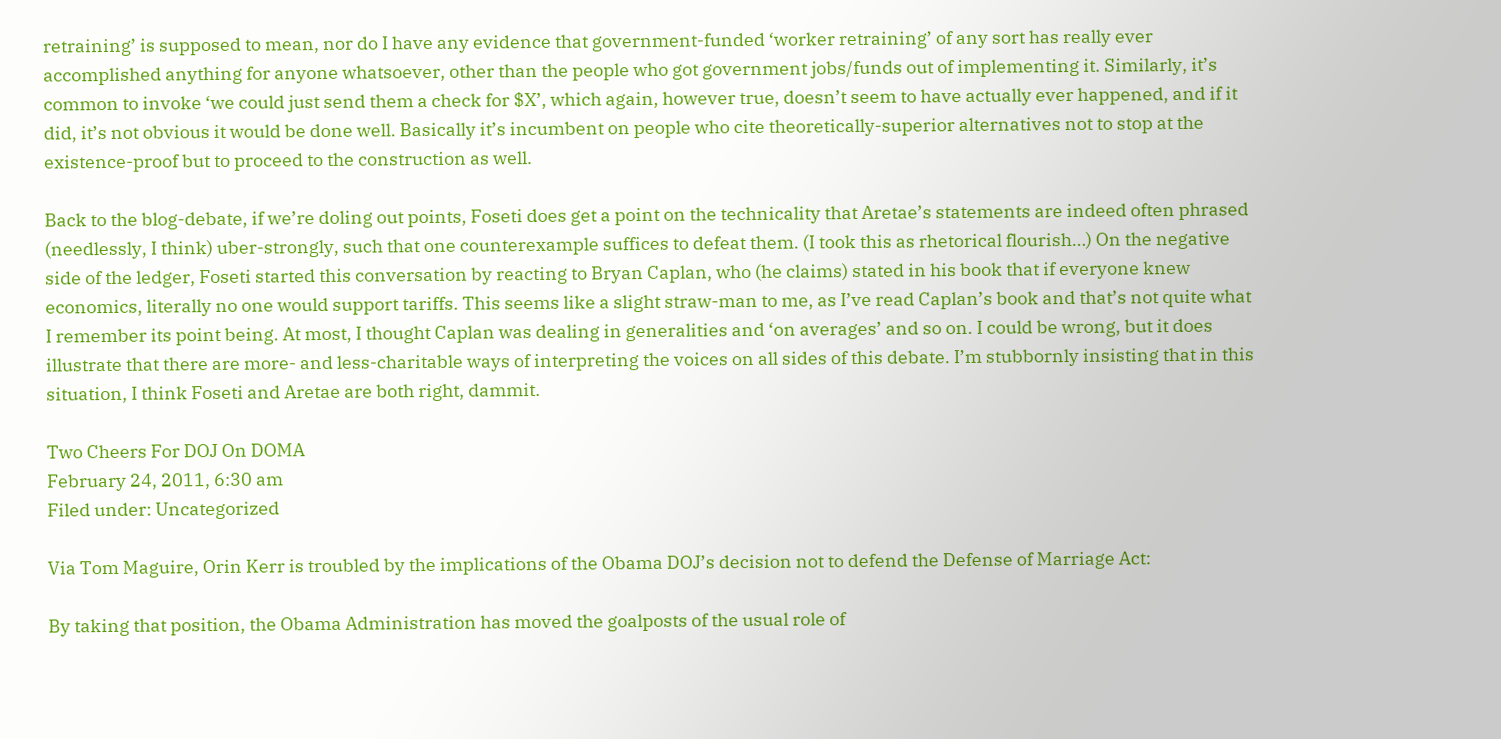retraining’ is supposed to mean, nor do I have any evidence that government-funded ‘worker retraining’ of any sort has really ever accomplished anything for anyone whatsoever, other than the people who got government jobs/funds out of implementing it. Similarly, it’s common to invoke ‘we could just send them a check for $X’, which again, however true, doesn’t seem to have actually ever happened, and if it did, it’s not obvious it would be done well. Basically it’s incumbent on people who cite theoretically-superior alternatives not to stop at the existence-proof but to proceed to the construction as well.

Back to the blog-debate, if we’re doling out points, Foseti does get a point on the technicality that Aretae’s statements are indeed often phrased (needlessly, I think) uber-strongly, such that one counterexample suffices to defeat them. (I took this as rhetorical flourish…) On the negative side of the ledger, Foseti started this conversation by reacting to Bryan Caplan, who (he claims) stated in his book that if everyone knew economics, literally no one would support tariffs. This seems like a slight straw-man to me, as I’ve read Caplan’s book and that’s not quite what I remember its point being. At most, I thought Caplan was dealing in generalities and ‘on averages’ and so on. I could be wrong, but it does illustrate that there are more- and less-charitable ways of interpreting the voices on all sides of this debate. I’m stubbornly insisting that in this situation, I think Foseti and Aretae are both right, dammit.

Two Cheers For DOJ On DOMA
February 24, 2011, 6:30 am
Filed under: Uncategorized

Via Tom Maguire, Orin Kerr is troubled by the implications of the Obama DOJ’s decision not to defend the Defense of Marriage Act:

By taking that position, the Obama Administration has moved the goalposts of the usual role of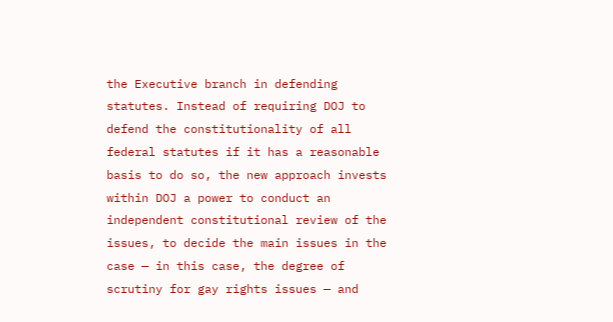the Executive branch in defending statutes. Instead of requiring DOJ to defend the constitutionality of all federal statutes if it has a reasonable basis to do so, the new approach invests within DOJ a power to conduct an independent constitutional review of the issues, to decide the main issues in the case — in this case, the degree of scrutiny for gay rights issues — and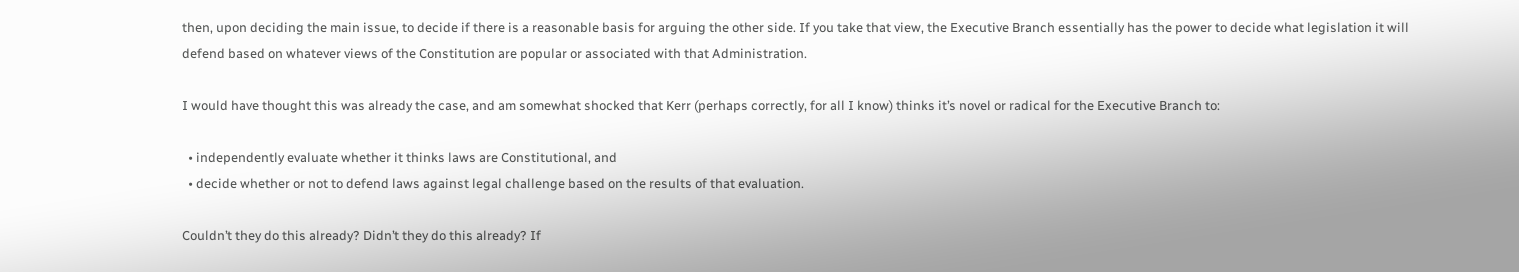then, upon deciding the main issue, to decide if there is a reasonable basis for arguing the other side. If you take that view, the Executive Branch essentially has the power to decide what legislation it will defend based on whatever views of the Constitution are popular or associated with that Administration.

I would have thought this was already the case, and am somewhat shocked that Kerr (perhaps correctly, for all I know) thinks it’s novel or radical for the Executive Branch to:

  • independently evaluate whether it thinks laws are Constitutional, and
  • decide whether or not to defend laws against legal challenge based on the results of that evaluation.

Couldn’t they do this already? Didn’t they do this already? If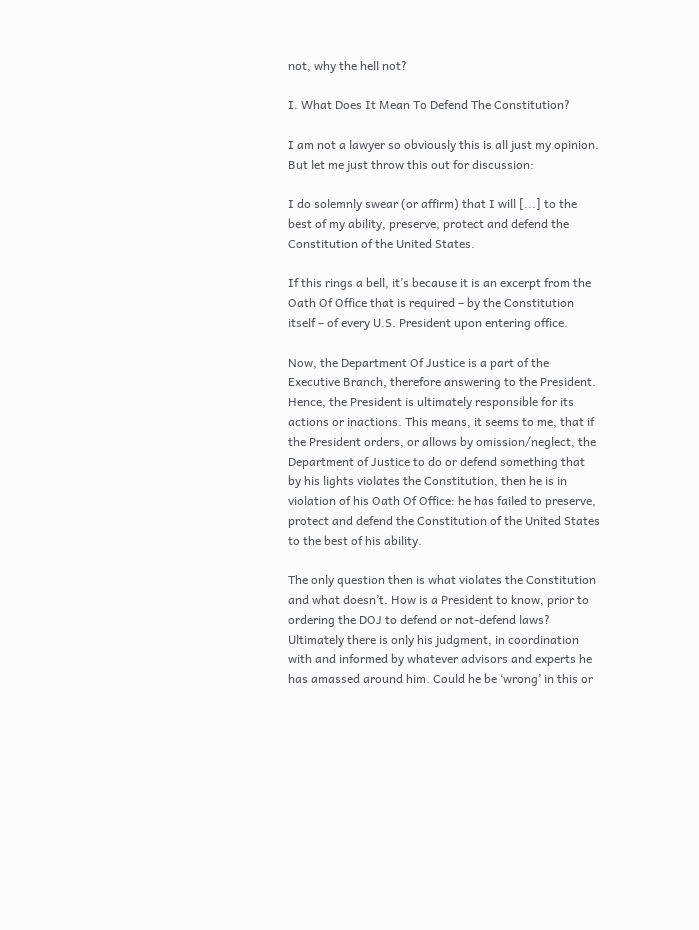not, why the hell not?

I. What Does It Mean To Defend The Constitution?

I am not a lawyer so obviously this is all just my opinion. But let me just throw this out for discussion:

I do solemnly swear (or affirm) that I will [...] to the best of my ability, preserve, protect and defend the Constitution of the United States.

If this rings a bell, it’s because it is an excerpt from the Oath Of Office that is required – by the Constitution itself – of every U.S. President upon entering office.

Now, the Department Of Justice is a part of the Executive Branch, therefore answering to the President. Hence, the President is ultimately responsible for its actions or inactions. This means, it seems to me, that if the President orders, or allows by omission/neglect, the Department of Justice to do or defend something that by his lights violates the Constitution, then he is in violation of his Oath Of Office: he has failed to preserve, protect and defend the Constitution of the United States to the best of his ability.

The only question then is what violates the Constitution and what doesn’t. How is a President to know, prior to ordering the DOJ to defend or not-defend laws? Ultimately there is only his judgment, in coordination with and informed by whatever advisors and experts he has amassed around him. Could he be ‘wrong’ in this or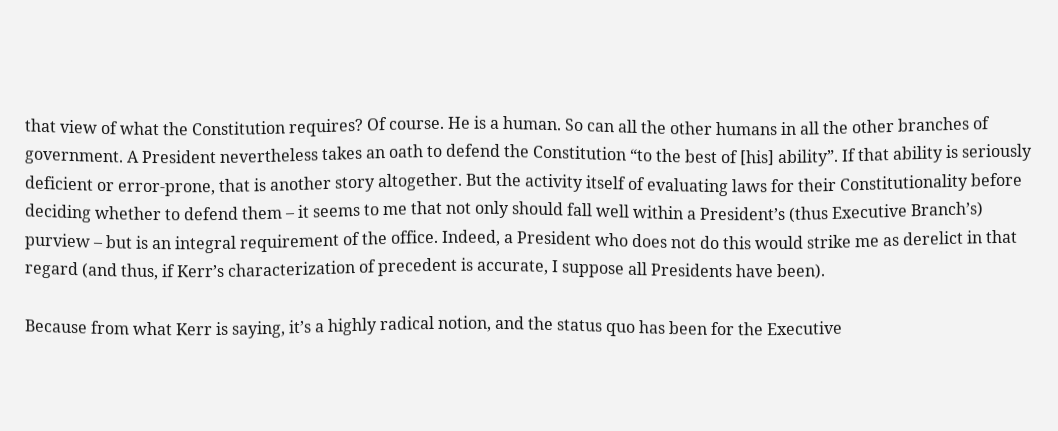that view of what the Constitution requires? Of course. He is a human. So can all the other humans in all the other branches of government. A President nevertheless takes an oath to defend the Constitution “to the best of [his] ability”. If that ability is seriously deficient or error-prone, that is another story altogether. But the activity itself of evaluating laws for their Constitutionality before deciding whether to defend them – it seems to me that not only should fall well within a President’s (thus Executive Branch’s) purview – but is an integral requirement of the office. Indeed, a President who does not do this would strike me as derelict in that regard (and thus, if Kerr’s characterization of precedent is accurate, I suppose all Presidents have been).

Because from what Kerr is saying, it’s a highly radical notion, and the status quo has been for the Executive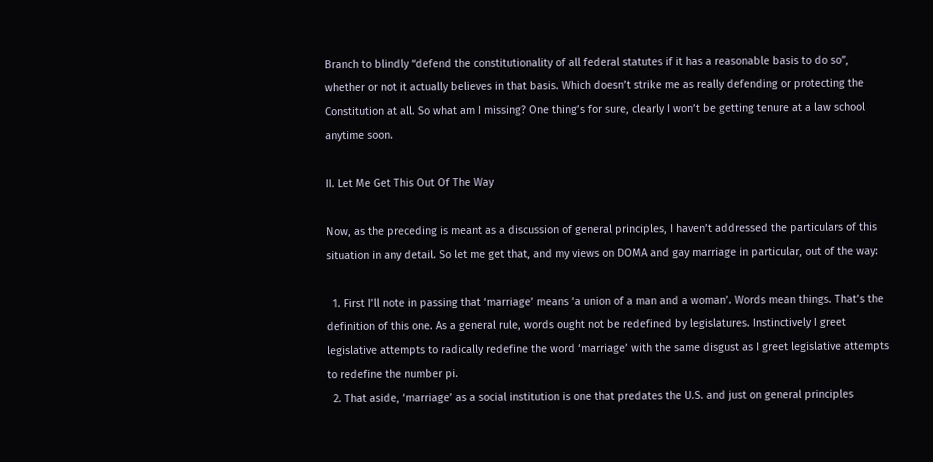Branch to blindly “defend the constitutionality of all federal statutes if it has a reasonable basis to do so”, whether or not it actually believes in that basis. Which doesn’t strike me as really defending or protecting the Constitution at all. So what am I missing? One thing’s for sure, clearly I won’t be getting tenure at a law school anytime soon.

II. Let Me Get This Out Of The Way

Now, as the preceding is meant as a discussion of general principles, I haven’t addressed the particulars of this situation in any detail. So let me get that, and my views on DOMA and gay marriage in particular, out of the way:

  1. First I’ll note in passing that ‘marriage’ means ‘a union of a man and a woman’. Words mean things. That’s the definition of this one. As a general rule, words ought not be redefined by legislatures. Instinctively I greet legislative attempts to radically redefine the word ‘marriage’ with the same disgust as I greet legislative attempts to redefine the number pi.
  2. That aside, ‘marriage’ as a social institution is one that predates the U.S. and just on general principles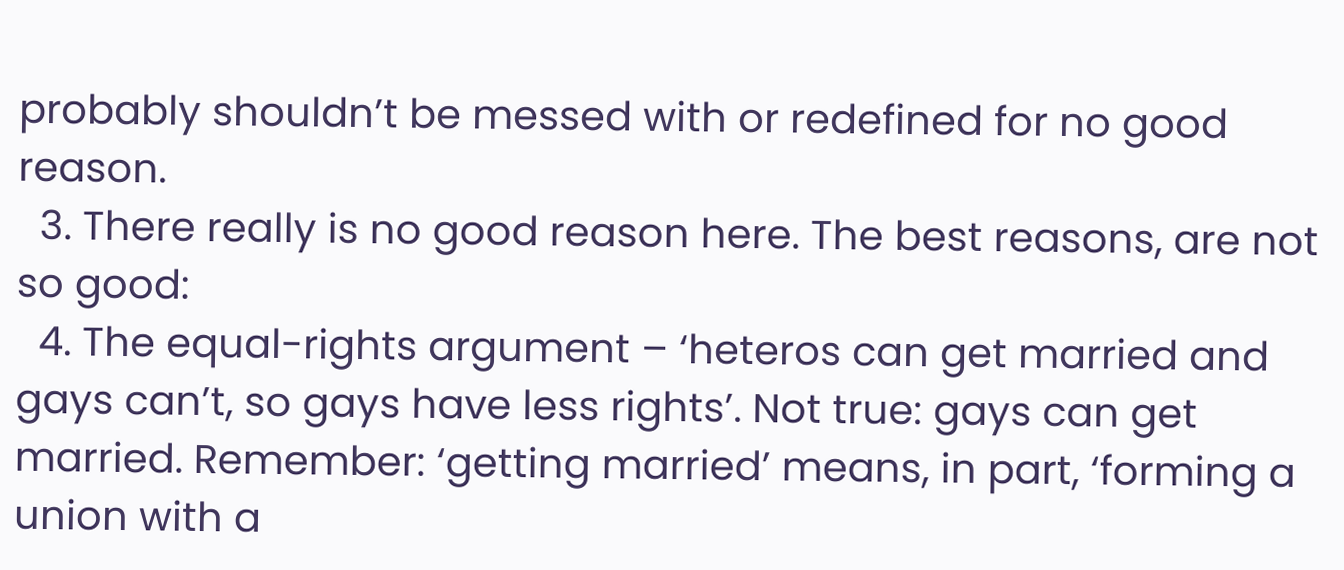probably shouldn’t be messed with or redefined for no good reason.
  3. There really is no good reason here. The best reasons, are not so good:
  4. The equal-rights argument – ‘heteros can get married and gays can’t, so gays have less rights’. Not true: gays can get married. Remember: ‘getting married’ means, in part, ‘forming a union with a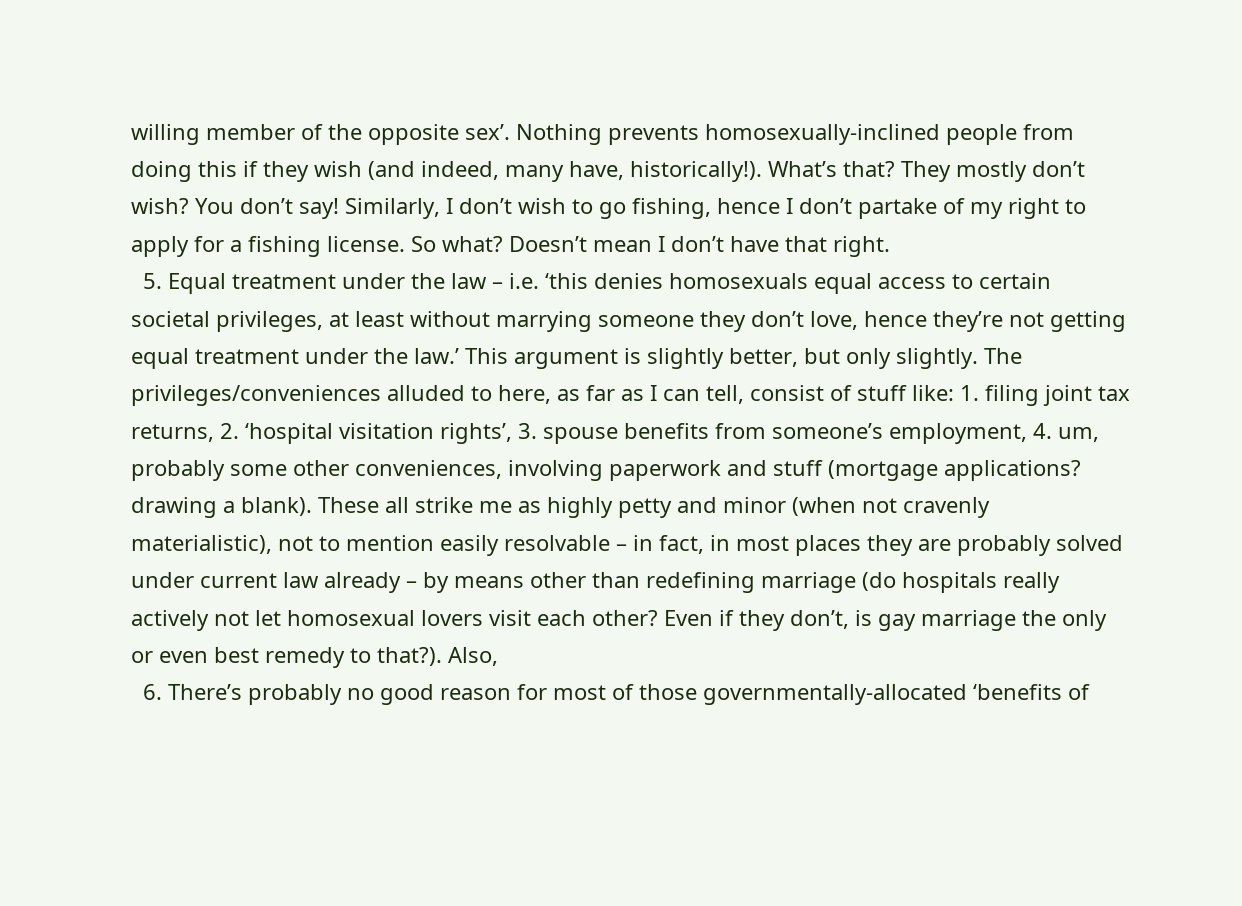willing member of the opposite sex’. Nothing prevents homosexually-inclined people from doing this if they wish (and indeed, many have, historically!). What’s that? They mostly don’t wish? You don’t say! Similarly, I don’t wish to go fishing, hence I don’t partake of my right to apply for a fishing license. So what? Doesn’t mean I don’t have that right.
  5. Equal treatment under the law – i.e. ‘this denies homosexuals equal access to certain societal privileges, at least without marrying someone they don’t love, hence they’re not getting equal treatment under the law.’ This argument is slightly better, but only slightly. The privileges/conveniences alluded to here, as far as I can tell, consist of stuff like: 1. filing joint tax returns, 2. ‘hospital visitation rights’, 3. spouse benefits from someone’s employment, 4. um, probably some other conveniences, involving paperwork and stuff (mortgage applications? drawing a blank). These all strike me as highly petty and minor (when not cravenly materialistic), not to mention easily resolvable – in fact, in most places they are probably solved under current law already – by means other than redefining marriage (do hospitals really actively not let homosexual lovers visit each other? Even if they don’t, is gay marriage the only or even best remedy to that?). Also,
  6. There’s probably no good reason for most of those governmentally-allocated ‘benefits of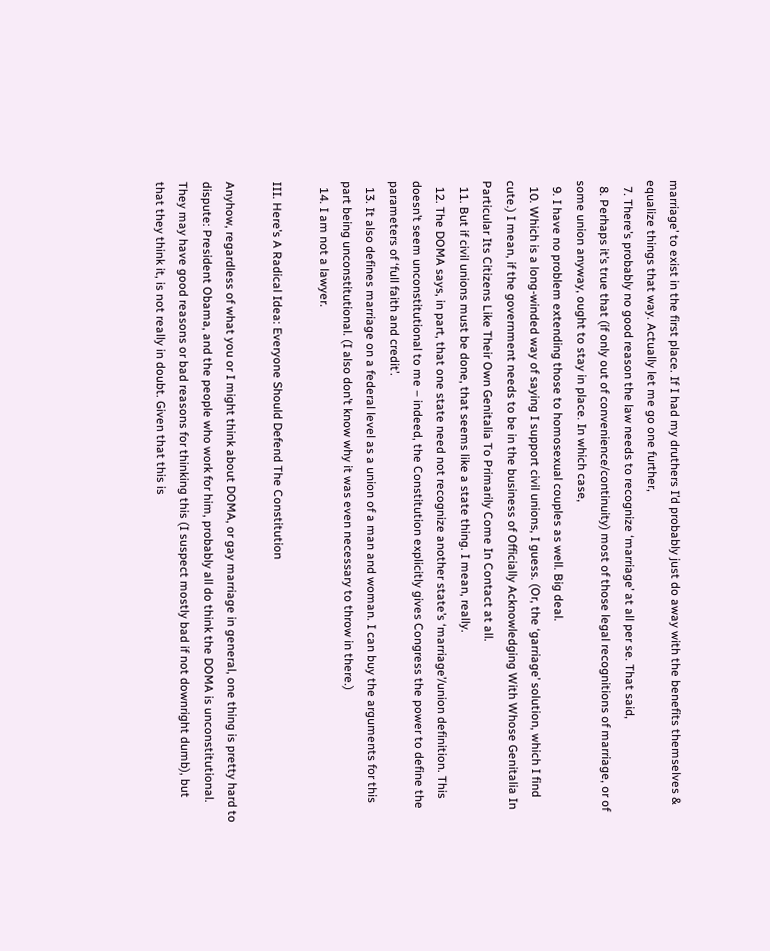marriage’ to exist in the first place. If I had my druthers I’d probably just do away with the benefits themselves & equalize things that way. Actually let me go one further,
  7. There’s probably no good reason the law needs to recognize ‘marriage’ at all per se. That said,
  8. Perhaps it’s true that (if only out of convenience/continuity) most of those legal recognitions of marriage, or of some union anyway, ought to stay in place. In which case,
  9. I have no problem extending those to homosexual couples as well. Big deal.
  10. Which is a long-winded way of saying I support civil unions, I guess. (Or, the ‘garriage’ solution, which I find cute.) I mean, if the government needs to be in the business of Officially Acknowledging With Whose Genitalia In Particular Its Citizens Like Their Own Genitalia To Primarily Come In Contact at all.
  11. But if civil unions must be done, that seems like a state thing. I mean, really.
  12. The DOMA says, in part, that one state need not recognize another state’s ‘marriage’/union definition. This doesn’t seem unconstitutional to me – indeed, the Constitution explicitly gives Congress the power to define the parameters of ‘full faith and credit’.
  13. It also defines marriage on a federal level as a union of a man and woman. I can buy the arguments for this part being unconstitutional. (I also don’t know why it was even necessary to throw in there.)
  14. I am not a lawyer.

III. Here’s A Radical Idea: Everyone Should Defend The Constitution

Anyhow, regardless of what you or I might think about DOMA, or gay marriage in general, one thing is pretty hard to dispute: President Obama, and the people who work for him, probably all do think the DOMA is unconstitutional. They may have good reasons or bad reasons for thinking this (I suspect mostly bad if not downright dumb), but that they think it, is not really in doubt. Given that this is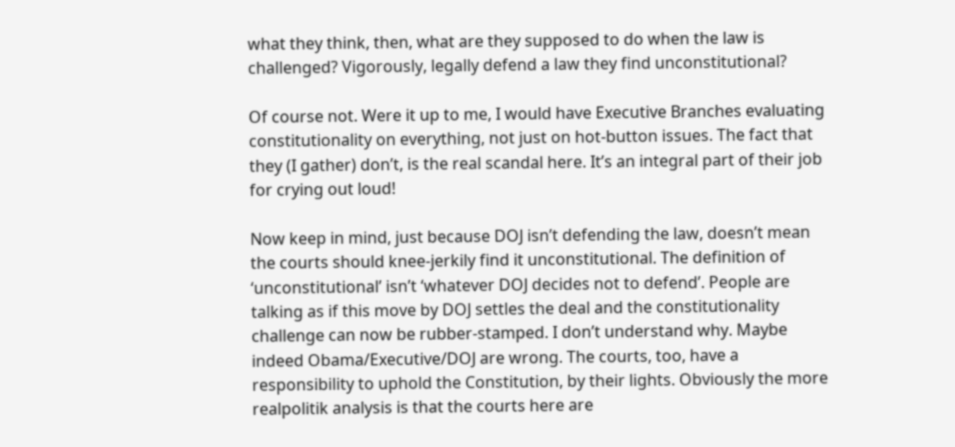what they think, then, what are they supposed to do when the law is challenged? Vigorously, legally defend a law they find unconstitutional?

Of course not. Were it up to me, I would have Executive Branches evaluating constitutionality on everything, not just on hot-button issues. The fact that they (I gather) don’t, is the real scandal here. It’s an integral part of their job for crying out loud!

Now keep in mind, just because DOJ isn’t defending the law, doesn’t mean the courts should knee-jerkily find it unconstitutional. The definition of ‘unconstitutional’ isn’t ‘whatever DOJ decides not to defend’. People are talking as if this move by DOJ settles the deal and the constitutionality challenge can now be rubber-stamped. I don’t understand why. Maybe indeed Obama/Executive/DOJ are wrong. The courts, too, have a responsibility to uphold the Constitution, by their lights. Obviously the more realpolitik analysis is that the courts here are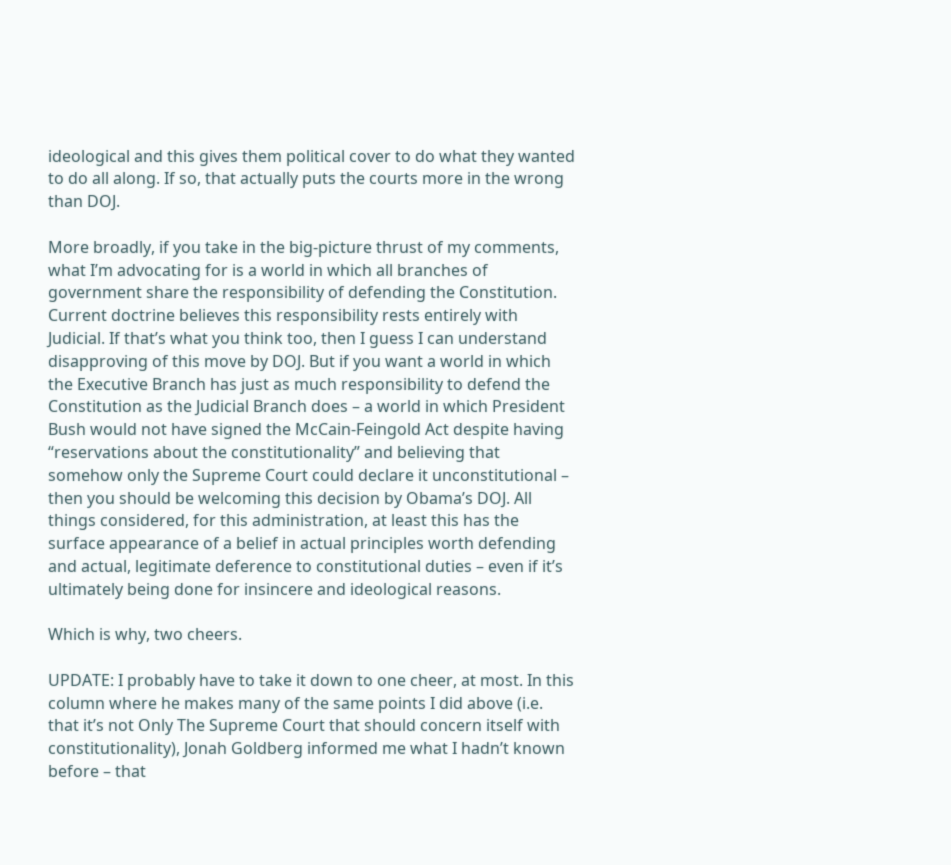ideological and this gives them political cover to do what they wanted to do all along. If so, that actually puts the courts more in the wrong than DOJ.

More broadly, if you take in the big-picture thrust of my comments, what I’m advocating for is a world in which all branches of government share the responsibility of defending the Constitution. Current doctrine believes this responsibility rests entirely with Judicial. If that’s what you think too, then I guess I can understand disapproving of this move by DOJ. But if you want a world in which the Executive Branch has just as much responsibility to defend the Constitution as the Judicial Branch does – a world in which President Bush would not have signed the McCain-Feingold Act despite having “reservations about the constitutionality” and believing that somehow only the Supreme Court could declare it unconstitutional – then you should be welcoming this decision by Obama’s DOJ. All things considered, for this administration, at least this has the surface appearance of a belief in actual principles worth defending and actual, legitimate deference to constitutional duties – even if it’s ultimately being done for insincere and ideological reasons.

Which is why, two cheers.

UPDATE: I probably have to take it down to one cheer, at most. In this column where he makes many of the same points I did above (i.e. that it’s not Only The Supreme Court that should concern itself with constitutionality), Jonah Goldberg informed me what I hadn’t known before – that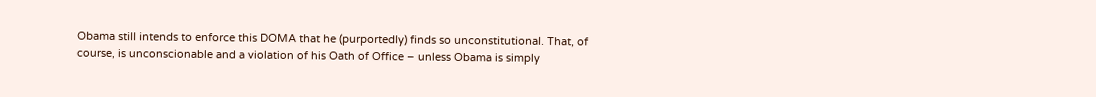Obama still intends to enforce this DOMA that he (purportedly) finds so unconstitutional. That, of course, is unconscionable and a violation of his Oath of Office – unless Obama is simply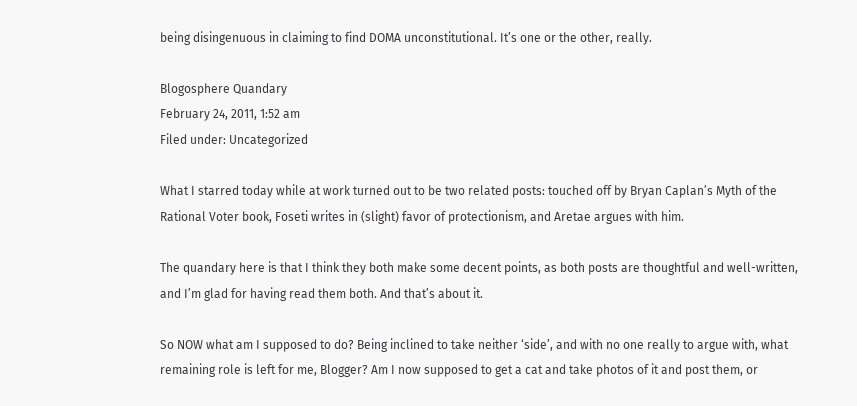being disingenuous in claiming to find DOMA unconstitutional. It’s one or the other, really.

Blogosphere Quandary
February 24, 2011, 1:52 am
Filed under: Uncategorized

What I starred today while at work turned out to be two related posts: touched off by Bryan Caplan’s Myth of the Rational Voter book, Foseti writes in (slight) favor of protectionism, and Aretae argues with him.

The quandary here is that I think they both make some decent points, as both posts are thoughtful and well-written, and I’m glad for having read them both. And that’s about it.

So NOW what am I supposed to do? Being inclined to take neither ‘side’, and with no one really to argue with, what remaining role is left for me, Blogger? Am I now supposed to get a cat and take photos of it and post them, or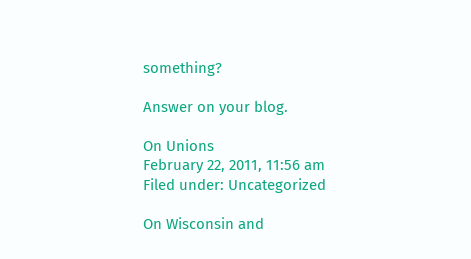something?

Answer on your blog.

On Unions
February 22, 2011, 11:56 am
Filed under: Uncategorized

On Wisconsin and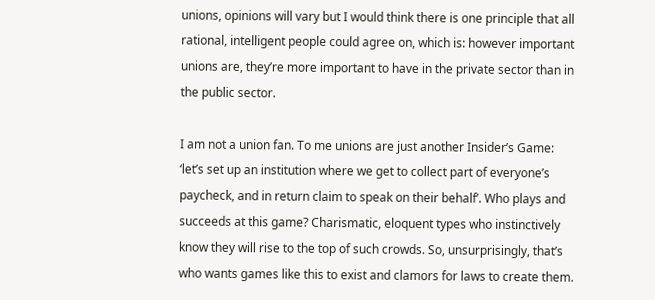unions, opinions will vary but I would think there is one principle that all rational, intelligent people could agree on, which is: however important unions are, they’re more important to have in the private sector than in the public sector.

I am not a union fan. To me unions are just another Insider’s Game: ‘let’s set up an institution where we get to collect part of everyone’s paycheck, and in return claim to speak on their behalf’. Who plays and succeeds at this game? Charismatic, eloquent types who instinctively know they will rise to the top of such crowds. So, unsurprisingly, that’s who wants games like this to exist and clamors for laws to create them.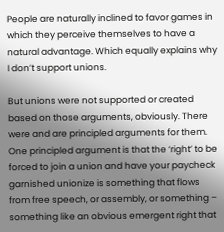People are naturally inclined to favor games in which they perceive themselves to have a natural advantage. Which equally explains why I don’t support unions.

But unions were not supported or created based on those arguments, obviously. There were and are principled arguments for them. One principled argument is that the ‘right’ to be forced to join a union and have your paycheck garnished unionize is something that flows from free speech, or assembly, or something – something like an obvious emergent right that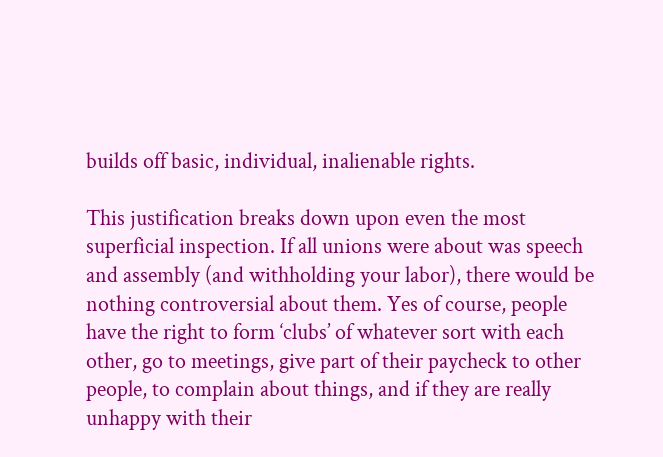builds off basic, individual, inalienable rights.

This justification breaks down upon even the most superficial inspection. If all unions were about was speech and assembly (and withholding your labor), there would be nothing controversial about them. Yes of course, people have the right to form ‘clubs’ of whatever sort with each other, go to meetings, give part of their paycheck to other people, to complain about things, and if they are really unhappy with their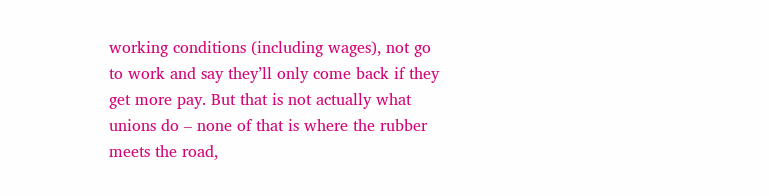working conditions (including wages), not go to work and say they’ll only come back if they get more pay. But that is not actually what unions do – none of that is where the rubber meets the road,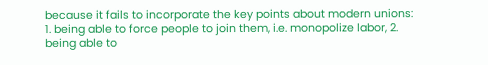because it fails to incorporate the key points about modern unions: 1. being able to force people to join them, i.e. monopolize labor, 2. being able to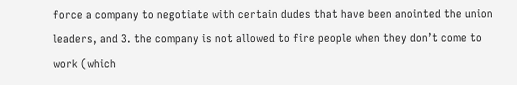force a company to negotiate with certain dudes that have been anointed the union leaders, and 3. the company is not allowed to fire people when they don’t come to work (which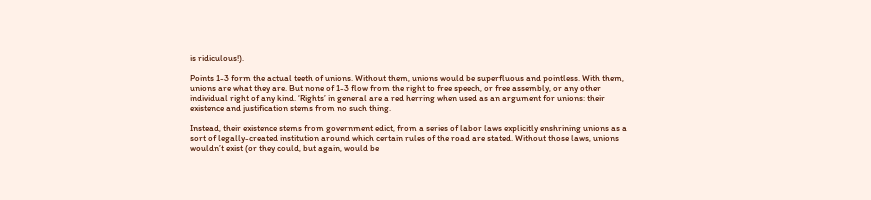is ridiculous!).

Points 1-3 form the actual teeth of unions. Without them, unions would be superfluous and pointless. With them, unions are what they are. But none of 1-3 flow from the right to free speech, or free assembly, or any other individual right of any kind. ‘Rights’ in general are a red herring when used as an argument for unions: their existence and justification stems from no such thing.

Instead, their existence stems from government edict, from a series of labor laws explicitly enshrining unions as a sort of legally-created institution around which certain rules of the road are stated. Without those laws, unions wouldn’t exist (or they could, but again, would be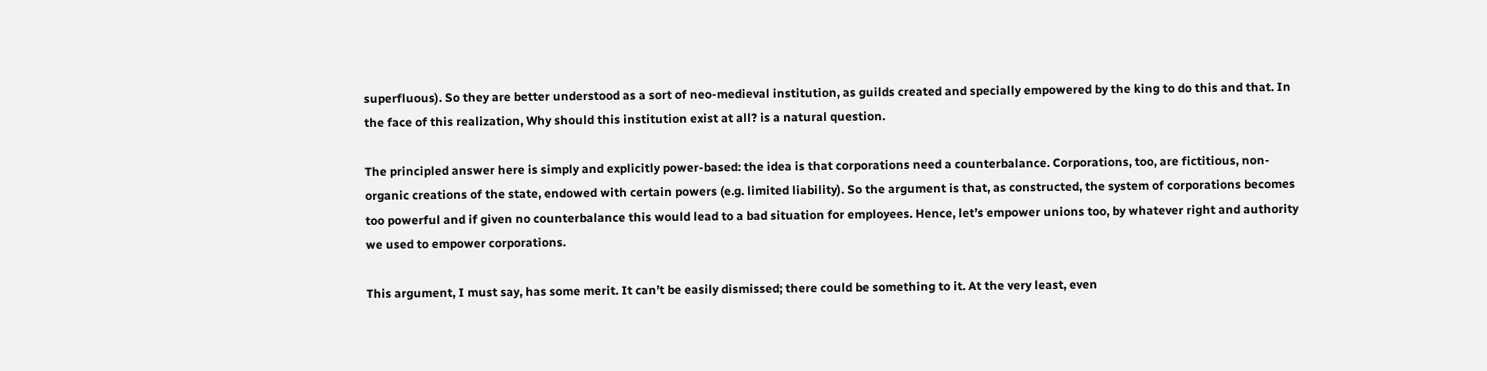superfluous). So they are better understood as a sort of neo-medieval institution, as guilds created and specially empowered by the king to do this and that. In the face of this realization, Why should this institution exist at all? is a natural question.

The principled answer here is simply and explicitly power-based: the idea is that corporations need a counterbalance. Corporations, too, are fictitious, non-organic creations of the state, endowed with certain powers (e.g. limited liability). So the argument is that, as constructed, the system of corporations becomes too powerful and if given no counterbalance this would lead to a bad situation for employees. Hence, let’s empower unions too, by whatever right and authority we used to empower corporations.

This argument, I must say, has some merit. It can’t be easily dismissed; there could be something to it. At the very least, even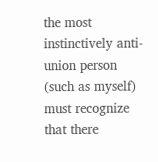the most instinctively anti-union person (such as myself) must recognize that there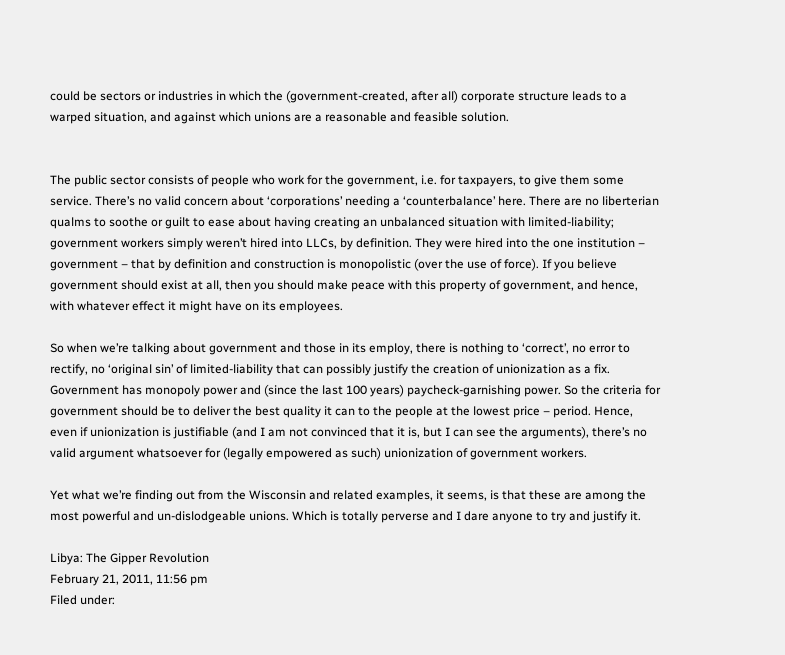could be sectors or industries in which the (government-created, after all) corporate structure leads to a warped situation, and against which unions are a reasonable and feasible solution.


The public sector consists of people who work for the government, i.e. for taxpayers, to give them some service. There’s no valid concern about ‘corporations’ needing a ‘counterbalance’ here. There are no liberterian qualms to soothe or guilt to ease about having creating an unbalanced situation with limited-liability; government workers simply weren’t hired into LLCs, by definition. They were hired into the one institution – government – that by definition and construction is monopolistic (over the use of force). If you believe government should exist at all, then you should make peace with this property of government, and hence, with whatever effect it might have on its employees.

So when we’re talking about government and those in its employ, there is nothing to ‘correct’, no error to rectify, no ‘original sin’ of limited-liability that can possibly justify the creation of unionization as a fix. Government has monopoly power and (since the last 100 years) paycheck-garnishing power. So the criteria for government should be to deliver the best quality it can to the people at the lowest price – period. Hence, even if unionization is justifiable (and I am not convinced that it is, but I can see the arguments), there’s no valid argument whatsoever for (legally empowered as such) unionization of government workers.

Yet what we’re finding out from the Wisconsin and related examples, it seems, is that these are among the most powerful and un-dislodgeable unions. Which is totally perverse and I dare anyone to try and justify it.

Libya: The Gipper Revolution
February 21, 2011, 11:56 pm
Filed under: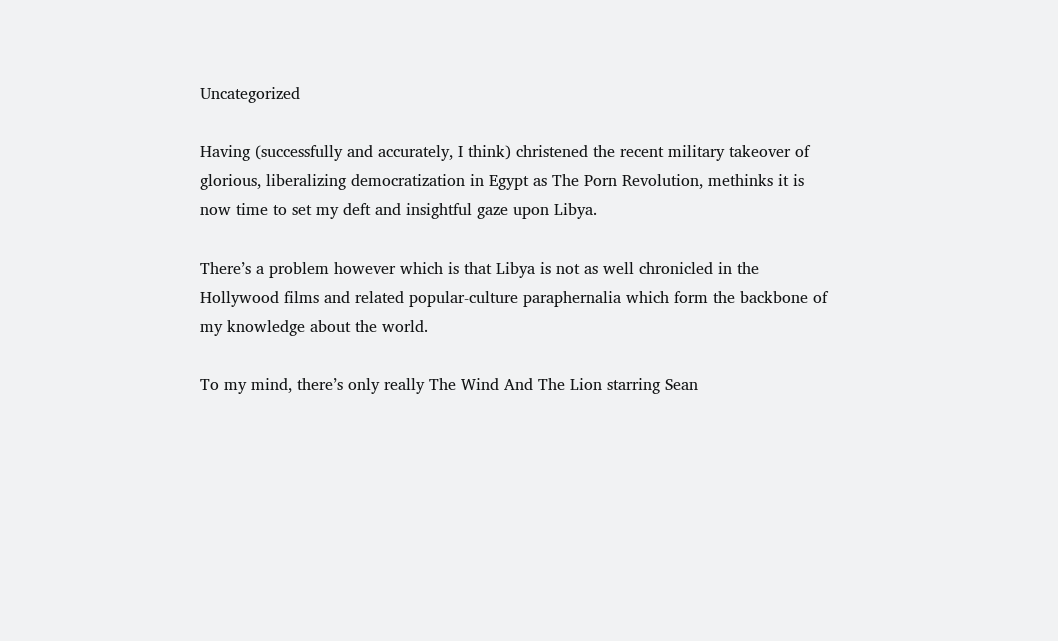Uncategorized

Having (successfully and accurately, I think) christened the recent military takeover of glorious, liberalizing democratization in Egypt as The Porn Revolution, methinks it is now time to set my deft and insightful gaze upon Libya.

There’s a problem however which is that Libya is not as well chronicled in the Hollywood films and related popular-culture paraphernalia which form the backbone of my knowledge about the world.

To my mind, there’s only really The Wind And The Lion starring Sean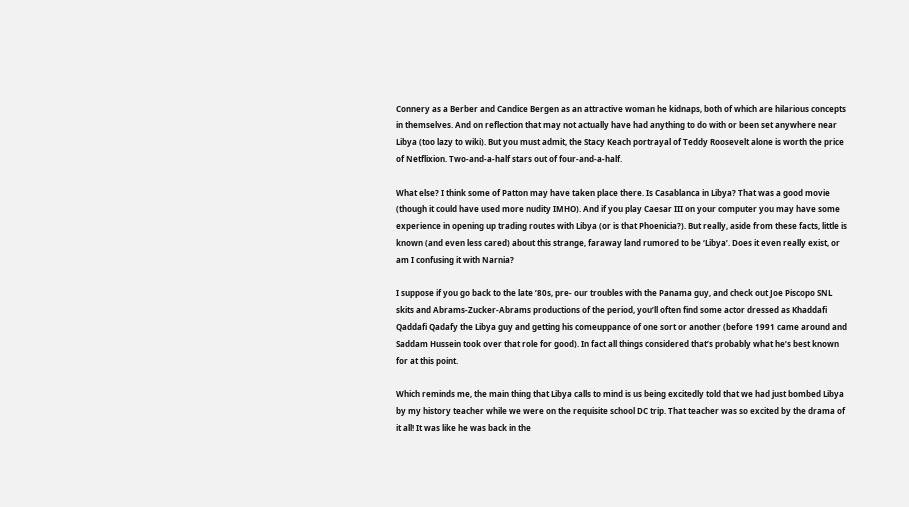Connery as a Berber and Candice Bergen as an attractive woman he kidnaps, both of which are hilarious concepts in themselves. And on reflection that may not actually have had anything to do with or been set anywhere near Libya (too lazy to wiki). But you must admit, the Stacy Keach portrayal of Teddy Roosevelt alone is worth the price of Netflixion. Two-and-a-half stars out of four-and-a-half.

What else? I think some of Patton may have taken place there. Is Casablanca in Libya? That was a good movie (though it could have used more nudity IMHO). And if you play Caesar III on your computer you may have some experience in opening up trading routes with Libya (or is that Phoenicia?). But really, aside from these facts, little is known (and even less cared) about this strange, faraway land rumored to be ‘Libya’. Does it even really exist, or am I confusing it with Narnia?

I suppose if you go back to the late ’80s, pre- our troubles with the Panama guy, and check out Joe Piscopo SNL skits and Abrams-Zucker-Abrams productions of the period, you’ll often find some actor dressed as Khaddafi Qaddafi Qadafy the Libya guy and getting his comeuppance of one sort or another (before 1991 came around and Saddam Hussein took over that role for good). In fact all things considered that’s probably what he’s best known for at this point.

Which reminds me, the main thing that Libya calls to mind is us being excitedly told that we had just bombed Libya by my history teacher while we were on the requisite school DC trip. That teacher was so excited by the drama of it all! It was like he was back in the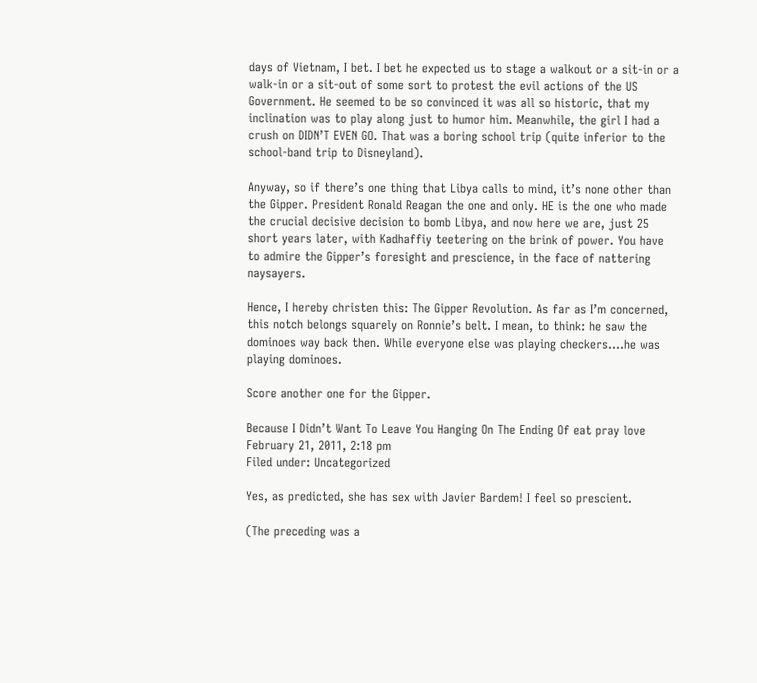days of Vietnam, I bet. I bet he expected us to stage a walkout or a sit-in or a walk-in or a sit-out of some sort to protest the evil actions of the US Government. He seemed to be so convinced it was all so historic, that my inclination was to play along just to humor him. Meanwhile, the girl I had a crush on DIDN’T EVEN GO. That was a boring school trip (quite inferior to the school-band trip to Disneyland).

Anyway, so if there’s one thing that Libya calls to mind, it’s none other than the Gipper. President Ronald Reagan the one and only. HE is the one who made the crucial decisive decision to bomb Libya, and now here we are, just 25 short years later, with Kadhaffiy teetering on the brink of power. You have to admire the Gipper’s foresight and prescience, in the face of nattering naysayers.

Hence, I hereby christen this: The Gipper Revolution. As far as I’m concerned, this notch belongs squarely on Ronnie’s belt. I mean, to think: he saw the dominoes way back then. While everyone else was playing checkers….he was playing dominoes.

Score another one for the Gipper.

Because I Didn’t Want To Leave You Hanging On The Ending Of eat pray love
February 21, 2011, 2:18 pm
Filed under: Uncategorized

Yes, as predicted, she has sex with Javier Bardem! I feel so prescient.

(The preceding was a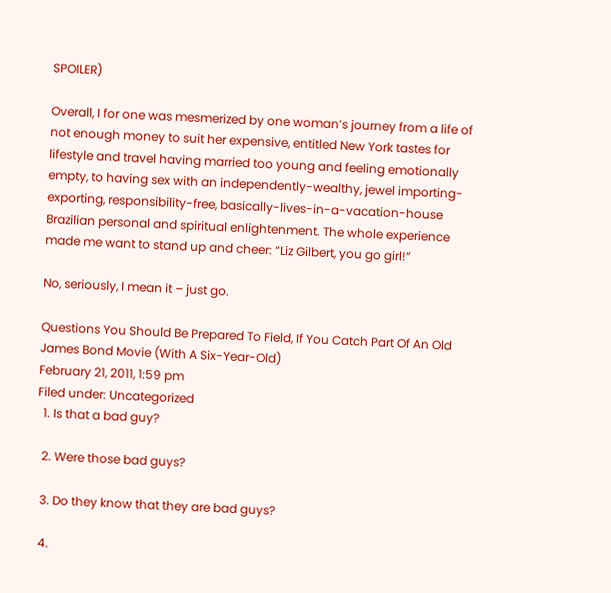SPOILER)

Overall, I for one was mesmerized by one woman’s journey from a life of not enough money to suit her expensive, entitled New York tastes for lifestyle and travel having married too young and feeling emotionally empty, to having sex with an independently-wealthy, jewel importing-exporting, responsibility-free, basically-lives-in-a-vacation-house Brazilian personal and spiritual enlightenment. The whole experience made me want to stand up and cheer: “Liz Gilbert, you go girl!”

No, seriously, I mean it – just go.

Questions You Should Be Prepared To Field, If You Catch Part Of An Old James Bond Movie (With A Six-Year-Old)
February 21, 2011, 1:59 pm
Filed under: Uncategorized
  1. Is that a bad guy?

  2. Were those bad guys?

  3. Do they know that they are bad guys?

  4.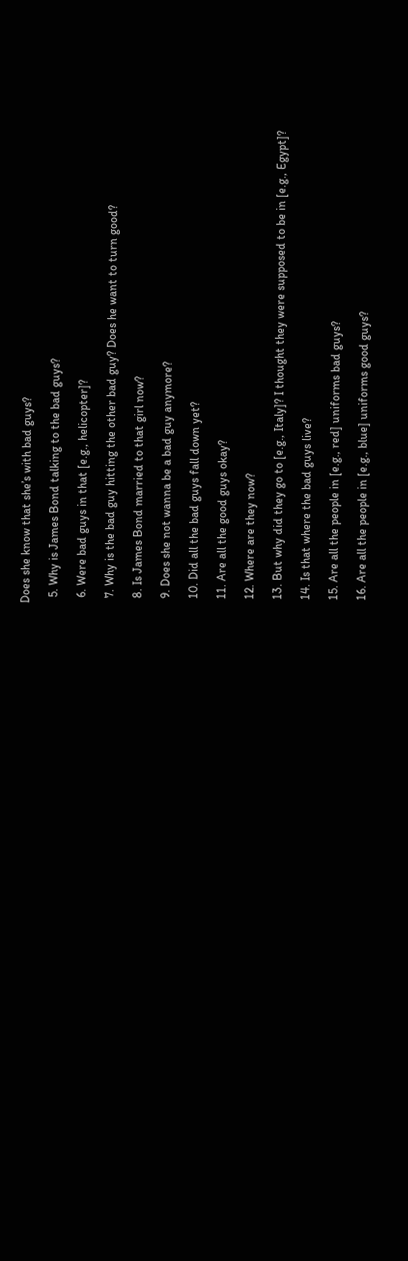Does she know that she’s with bad guys?

  5. Why is James Bond talking to the bad guys?

  6. Were bad guys in that [e.g., helicopter]?

  7. Why is the bad guy hitting the other bad guy? Does he want to turn good?

  8. Is James Bond married to that girl now?

  9. Does she not wanna be a bad guy anymore?

  10. Did all the bad guys fall down yet?

  11. Are all the good guys okay?

  12. Where are they now?

  13. But why did they go to [e.g., Italy]? I thought they were supposed to be in [e.g., Egypt]?

  14. Is that where the bad guys live?

  15. Are all the people in [e.g., red] uniforms bad guys?

  16. Are all the people in [e.g., blue] uniforms good guys?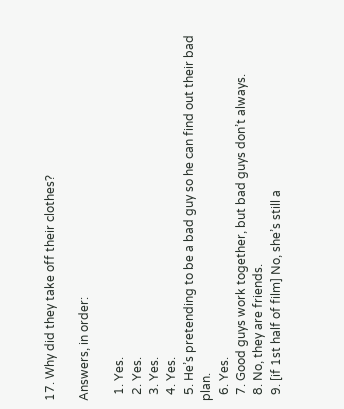17. Why did they take off their clothes?

Answers, in order:

  1. Yes.
  2. Yes.
  3. Yes.
  4. Yes.
  5. He’s pretending to be a bad guy so he can find out their bad plan.
  6. Yes.
  7. Good guys work together, but bad guys don’t always.
  8. No, they are friends.
  9. [if 1st half of film] No, she’s still a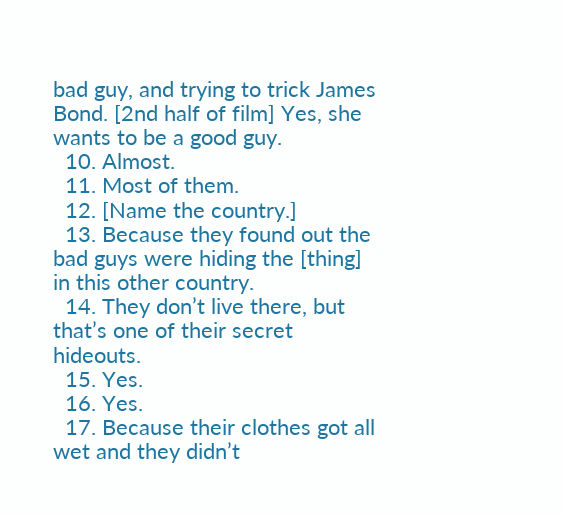bad guy, and trying to trick James Bond. [2nd half of film] Yes, she wants to be a good guy.
  10. Almost.
  11. Most of them.
  12. [Name the country.]
  13. Because they found out the bad guys were hiding the [thing] in this other country.
  14. They don’t live there, but that’s one of their secret hideouts.
  15. Yes.
  16. Yes.
  17. Because their clothes got all wet and they didn’t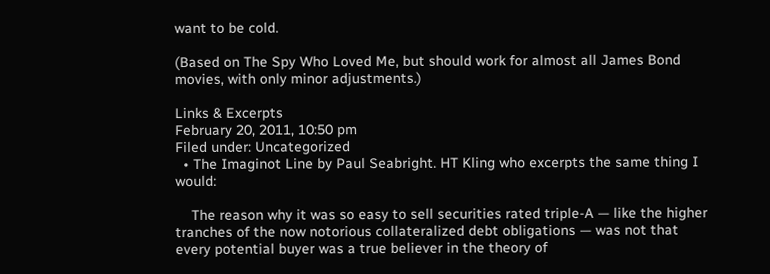want to be cold.

(Based on The Spy Who Loved Me, but should work for almost all James Bond movies, with only minor adjustments.)

Links & Excerpts
February 20, 2011, 10:50 pm
Filed under: Uncategorized
  • The Imaginot Line by Paul Seabright. HT Kling who excerpts the same thing I would:

    The reason why it was so easy to sell securities rated triple-A — like the higher tranches of the now notorious collateralized debt obligations — was not that every potential buyer was a true believer in the theory of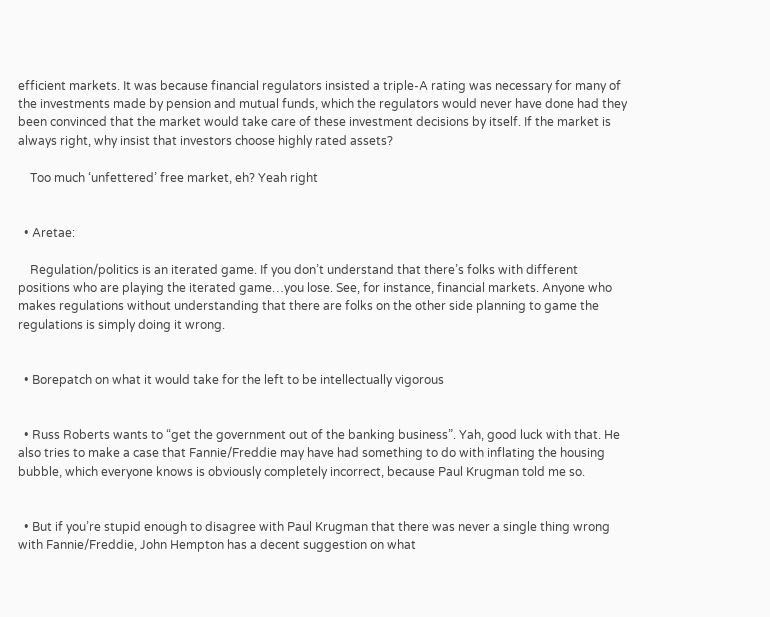efficient markets. It was because financial regulators insisted a triple-A rating was necessary for many of the investments made by pension and mutual funds, which the regulators would never have done had they been convinced that the market would take care of these investment decisions by itself. If the market is always right, why insist that investors choose highly rated assets?

    Too much ‘unfettered’ free market, eh? Yeah right


  • Aretae:

    Regulation/politics is an iterated game. If you don’t understand that there’s folks with different positions who are playing the iterated game…you lose. See, for instance, financial markets. Anyone who makes regulations without understanding that there are folks on the other side planning to game the regulations is simply doing it wrong.


  • Borepatch on what it would take for the left to be intellectually vigorous


  • Russ Roberts wants to “get the government out of the banking business”. Yah, good luck with that. He also tries to make a case that Fannie/Freddie may have had something to do with inflating the housing bubble, which everyone knows is obviously completely incorrect, because Paul Krugman told me so.


  • But if you’re stupid enough to disagree with Paul Krugman that there was never a single thing wrong with Fannie/Freddie, John Hempton has a decent suggestion on what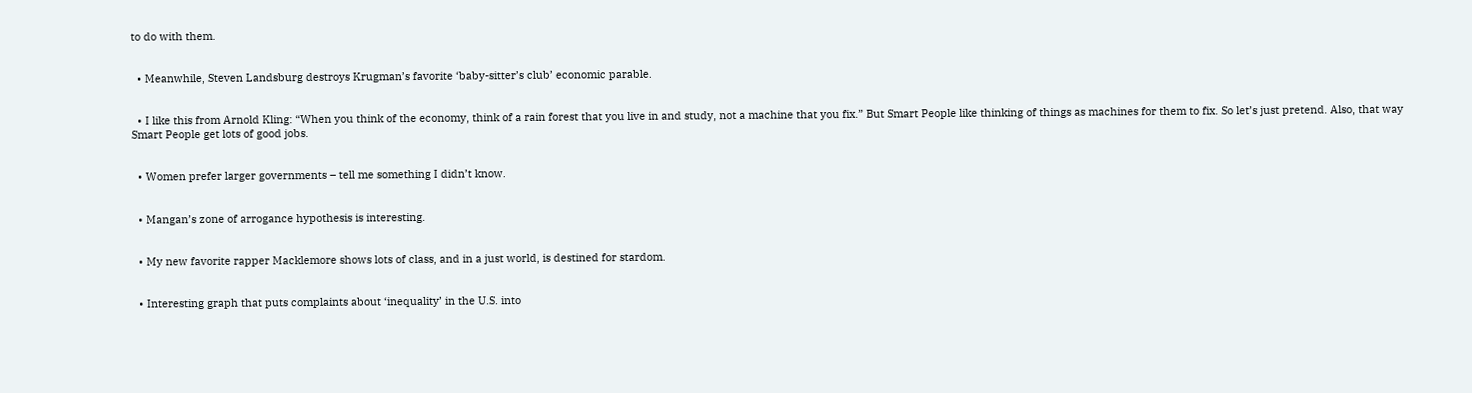to do with them.


  • Meanwhile, Steven Landsburg destroys Krugman’s favorite ‘baby-sitter’s club’ economic parable.


  • I like this from Arnold Kling: “When you think of the economy, think of a rain forest that you live in and study, not a machine that you fix.” But Smart People like thinking of things as machines for them to fix. So let’s just pretend. Also, that way Smart People get lots of good jobs.


  • Women prefer larger governments – tell me something I didn’t know.


  • Mangan’s zone of arrogance hypothesis is interesting.


  • My new favorite rapper Macklemore shows lots of class, and in a just world, is destined for stardom.


  • Interesting graph that puts complaints about ‘inequality’ in the U.S. into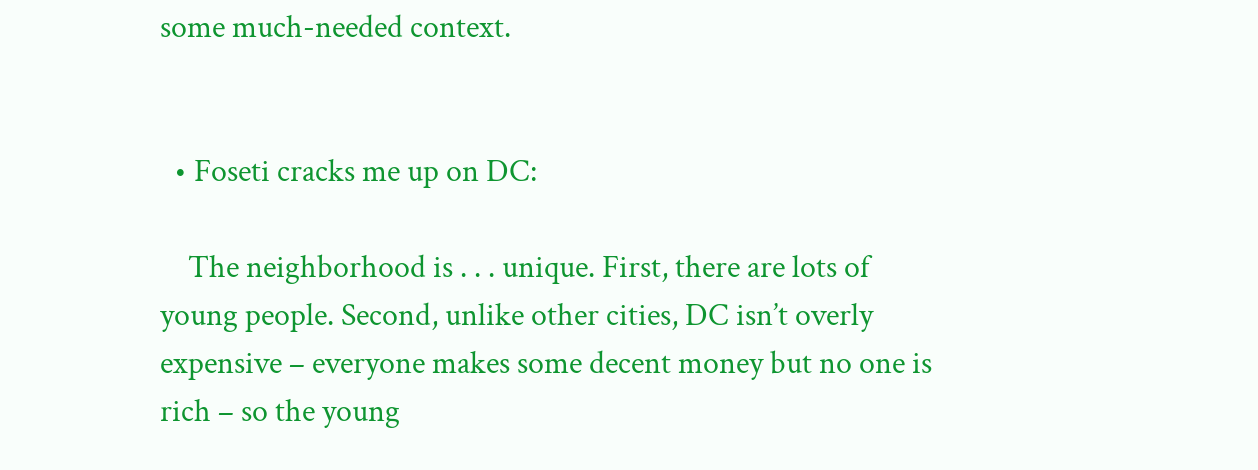some much-needed context.


  • Foseti cracks me up on DC:

    The neighborhood is . . . unique. First, there are lots of young people. Second, unlike other cities, DC isn’t overly expensive – everyone makes some decent money but no one is rich – so the young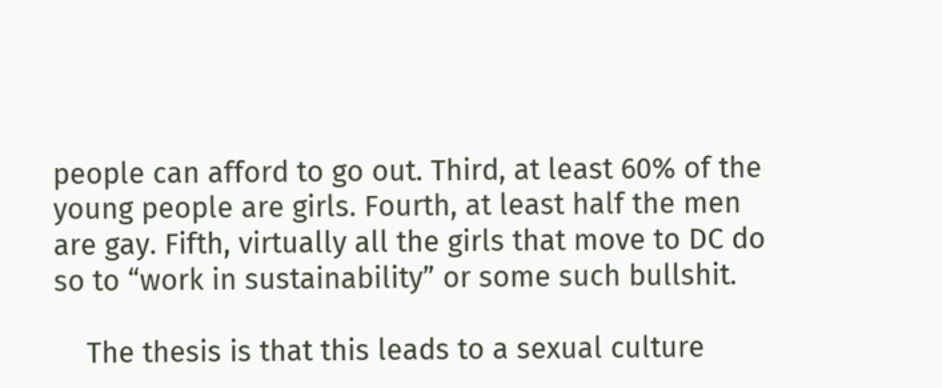people can afford to go out. Third, at least 60% of the young people are girls. Fourth, at least half the men are gay. Fifth, virtually all the girls that move to DC do so to “work in sustainability” or some such bullshit.

    The thesis is that this leads to a sexual culture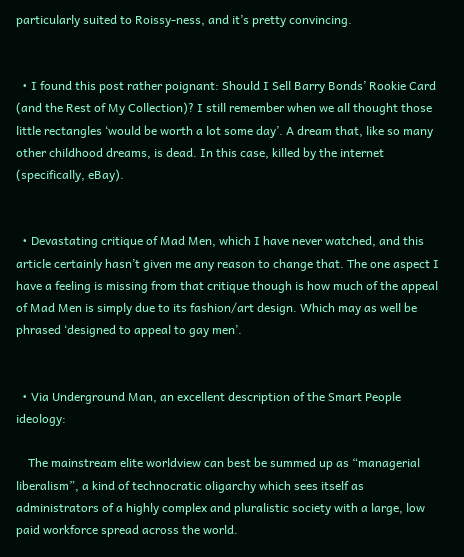particularly suited to Roissy-ness, and it’s pretty convincing.


  • I found this post rather poignant: Should I Sell Barry Bonds’ Rookie Card (and the Rest of My Collection)? I still remember when we all thought those little rectangles ‘would be worth a lot some day’. A dream that, like so many other childhood dreams, is dead. In this case, killed by the internet (specifically, eBay).


  • Devastating critique of Mad Men, which I have never watched, and this article certainly hasn’t given me any reason to change that. The one aspect I have a feeling is missing from that critique though is how much of the appeal of Mad Men is simply due to its fashion/art design. Which may as well be phrased ‘designed to appeal to gay men’.


  • Via Underground Man, an excellent description of the Smart People ideology:

    The mainstream elite worldview can best be summed up as “managerial liberalism”, a kind of technocratic oligarchy which sees itself as administrators of a highly complex and pluralistic society with a large, low paid workforce spread across the world.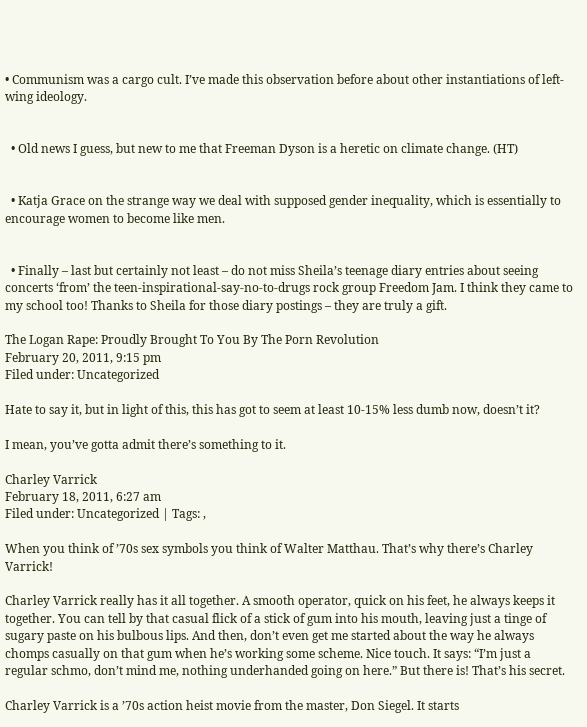• Communism was a cargo cult. I’ve made this observation before about other instantiations of left-wing ideology.


  • Old news I guess, but new to me that Freeman Dyson is a heretic on climate change. (HT)


  • Katja Grace on the strange way we deal with supposed gender inequality, which is essentially to encourage women to become like men.


  • Finally – last but certainly not least – do not miss Sheila’s teenage diary entries about seeing concerts ‘from’ the teen-inspirational-say-no-to-drugs rock group Freedom Jam. I think they came to my school too! Thanks to Sheila for those diary postings – they are truly a gift.

The Logan Rape: Proudly Brought To You By The Porn Revolution
February 20, 2011, 9:15 pm
Filed under: Uncategorized

Hate to say it, but in light of this, this has got to seem at least 10-15% less dumb now, doesn’t it?

I mean, you’ve gotta admit there’s something to it.

Charley Varrick
February 18, 2011, 6:27 am
Filed under: Uncategorized | Tags: ,

When you think of ’70s sex symbols you think of Walter Matthau. That’s why there’s Charley Varrick!

Charley Varrick really has it all together. A smooth operator, quick on his feet, he always keeps it together. You can tell by that casual flick of a stick of gum into his mouth, leaving just a tinge of sugary paste on his bulbous lips. And then, don’t even get me started about the way he always chomps casually on that gum when he’s working some scheme. Nice touch. It says: “I’m just a regular schmo, don’t mind me, nothing underhanded going on here.” But there is! That’s his secret.

Charley Varrick is a ’70s action heist movie from the master, Don Siegel. It starts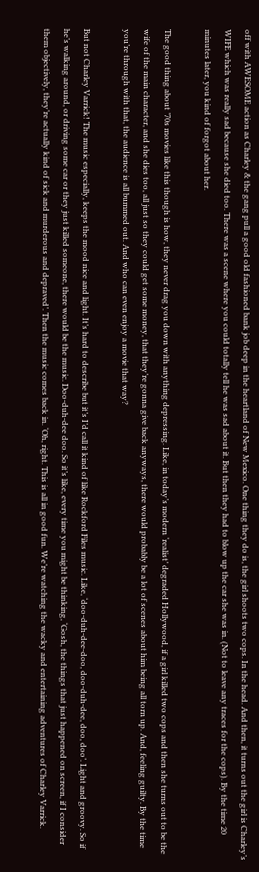off with AWESOME action as Charley & the gang pull a good old fashioned bank job deep in the heartland of New Mexico. One thing they do is, the girl shoots two cops. In the head. And then, it turns out the girl is Charley’s WIFE which was really sad because she died too. There was a scene where you could totally tell he was sad about it. But then they had to blow up the car she was in. (Not to leave any traces for the cops). By the time 20 minutes later, you kind of forgot about her.

The good thing about ’70s movies like this though is how, they never drag you down with anything depressing. Like, in today’s modern ‘realist’ degraded Hollywood, if a girl killed two cops and then she turns out to be the wife of the main character, and she dies too, all just so they could get some money, that they’re gonna give back anyways, there would probably be a lot of scenes about him being all torn up. And, feeling guilty. By the time you’re through with that, the audience is all bummed out. And who can even enjoy a movie that way?

But not Charley Varrick! The music especially, keeps the mood nice and light. It’s hard to describe but it’s I’d call it kind of like Rockford Files music. Like, ‘doo-duh-dee-doo, doo-duh-dee, doo, doo’. Light and groovy. So if he’s walking around, or driving some car or they just killed someone, there would be the music. Doo-duh-dee doo. So it’s like, every time you might be thinking, ‘Gosh, the things that just happened on screen, if I consider them objectively, they’re actually kind of sick and murderous and depraved’. Then the music comes back in. ‘Oh, right. This is all in good fun. We’re watching the wacky and entertaining adventures of Charley Varrick.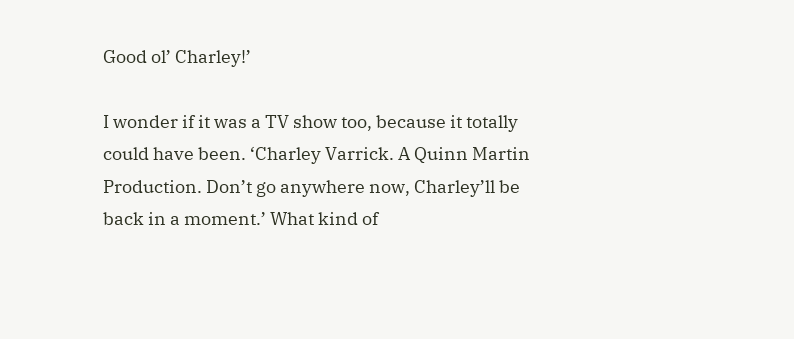Good ol’ Charley!’

I wonder if it was a TV show too, because it totally could have been. ‘Charley Varrick. A Quinn Martin Production. Don’t go anywhere now, Charley’ll be back in a moment.’ What kind of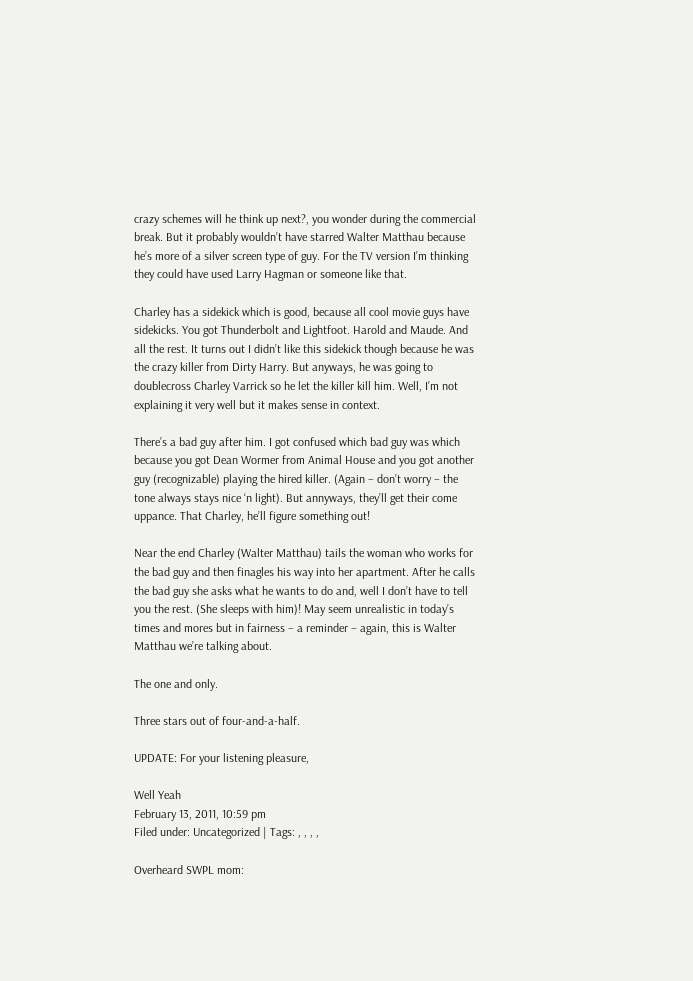crazy schemes will he think up next?, you wonder during the commercial break. But it probably wouldn’t have starred Walter Matthau because he’s more of a silver screen type of guy. For the TV version I’m thinking they could have used Larry Hagman or someone like that.

Charley has a sidekick which is good, because all cool movie guys have sidekicks. You got Thunderbolt and Lightfoot. Harold and Maude. And all the rest. It turns out I didn’t like this sidekick though because he was the crazy killer from Dirty Harry. But anyways, he was going to doublecross Charley Varrick so he let the killer kill him. Well, I’m not explaining it very well but it makes sense in context.

There’s a bad guy after him. I got confused which bad guy was which because you got Dean Wormer from Animal House and you got another guy (recognizable) playing the hired killer. (Again – don’t worry – the tone always stays nice ‘n light). But annyways, they’ll get their come uppance. That Charley, he’ll figure something out!

Near the end Charley (Walter Matthau) tails the woman who works for the bad guy and then finagles his way into her apartment. After he calls the bad guy she asks what he wants to do and, well I don’t have to tell you the rest. (She sleeps with him)! May seem unrealistic in today’s times and mores but in fairness – a reminder – again, this is Walter Matthau we’re talking about.

The one and only.

Three stars out of four-and-a-half.

UPDATE: For your listening pleasure,

Well Yeah
February 13, 2011, 10:59 pm
Filed under: Uncategorized | Tags: , , , ,

Overheard SWPL mom: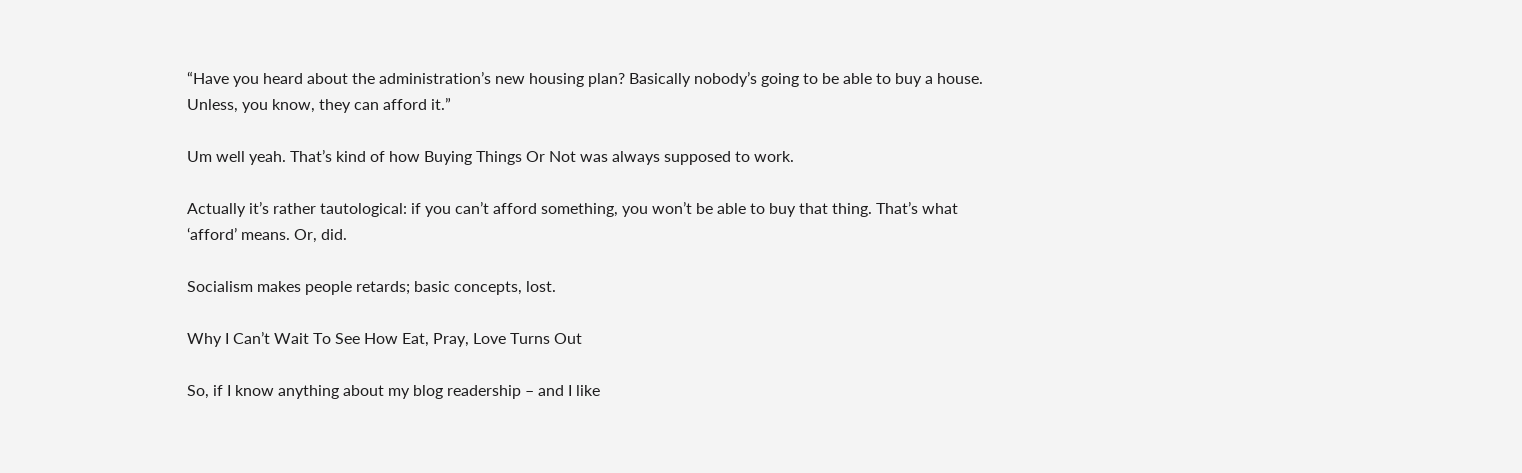“Have you heard about the administration’s new housing plan? Basically nobody’s going to be able to buy a house. Unless, you know, they can afford it.”

Um well yeah. That’s kind of how Buying Things Or Not was always supposed to work.

Actually it’s rather tautological: if you can’t afford something, you won’t be able to buy that thing. That’s what ‘afford’ means. Or, did.

Socialism makes people retards; basic concepts, lost.

Why I Can’t Wait To See How Eat, Pray, Love Turns Out

So, if I know anything about my blog readership – and I like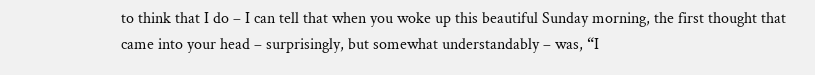to think that I do – I can tell that when you woke up this beautiful Sunday morning, the first thought that came into your head – surprisingly, but somewhat understandably – was, “I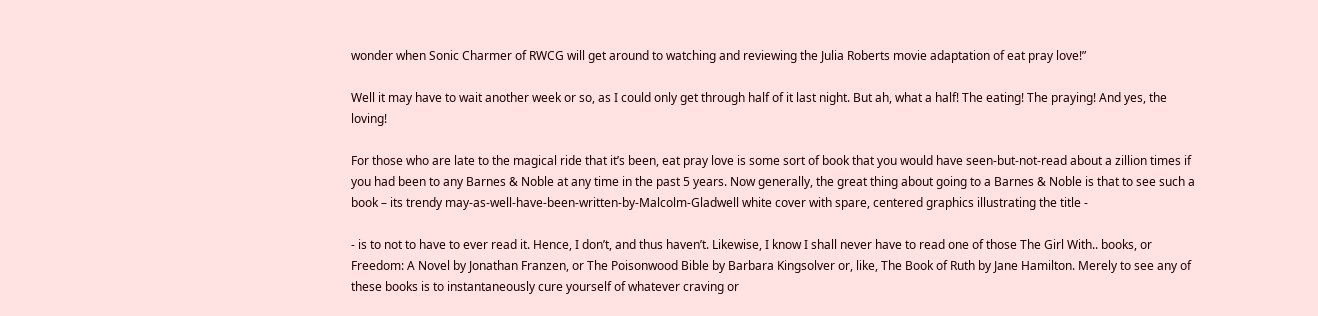wonder when Sonic Charmer of RWCG will get around to watching and reviewing the Julia Roberts movie adaptation of eat pray love!”

Well it may have to wait another week or so, as I could only get through half of it last night. But ah, what a half! The eating! The praying! And yes, the loving!

For those who are late to the magical ride that it’s been, eat pray love is some sort of book that you would have seen-but-not-read about a zillion times if you had been to any Barnes & Noble at any time in the past 5 years. Now generally, the great thing about going to a Barnes & Noble is that to see such a book – its trendy may-as-well-have-been-written-by-Malcolm-Gladwell white cover with spare, centered graphics illustrating the title -

- is to not to have to ever read it. Hence, I don’t, and thus haven’t. Likewise, I know I shall never have to read one of those The Girl With.. books, or Freedom: A Novel by Jonathan Franzen, or The Poisonwood Bible by Barbara Kingsolver or, like, The Book of Ruth by Jane Hamilton. Merely to see any of these books is to instantaneously cure yourself of whatever craving or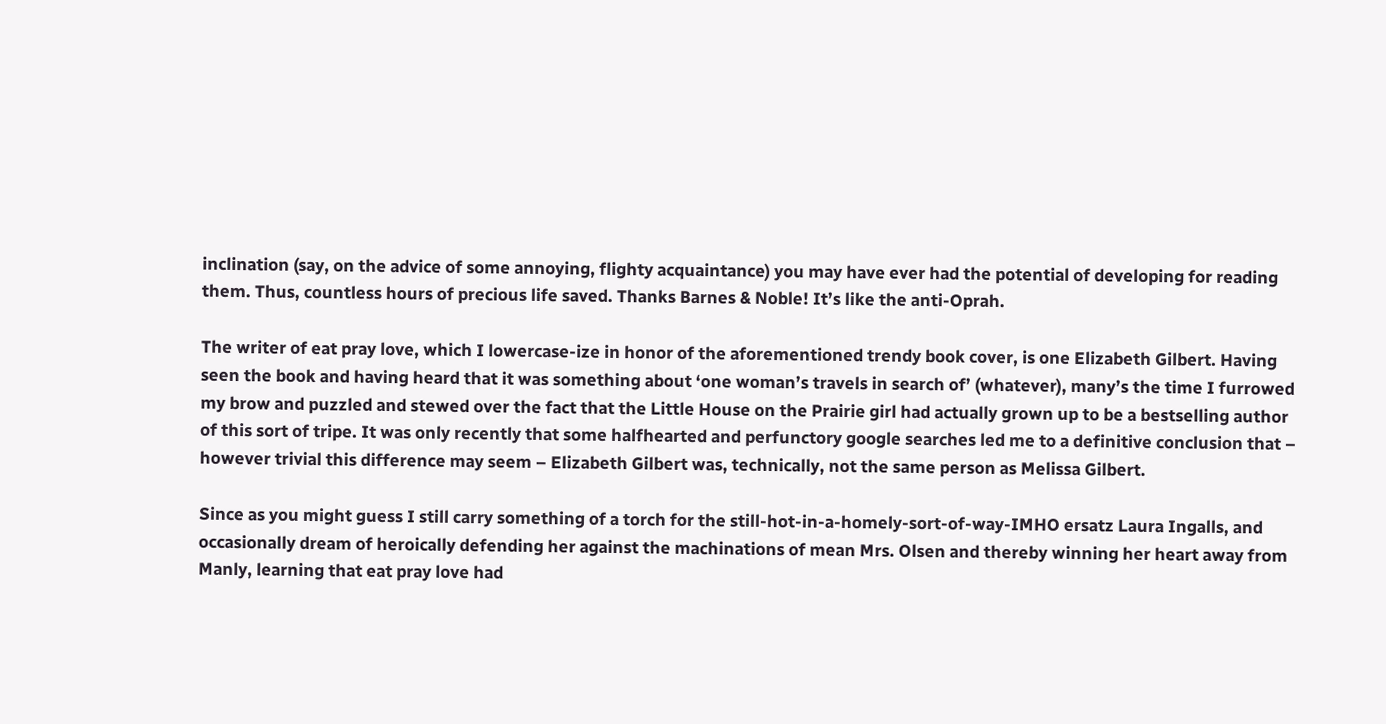inclination (say, on the advice of some annoying, flighty acquaintance) you may have ever had the potential of developing for reading them. Thus, countless hours of precious life saved. Thanks Barnes & Noble! It’s like the anti-Oprah.

The writer of eat pray love, which I lowercase-ize in honor of the aforementioned trendy book cover, is one Elizabeth Gilbert. Having seen the book and having heard that it was something about ‘one woman’s travels in search of’ (whatever), many’s the time I furrowed my brow and puzzled and stewed over the fact that the Little House on the Prairie girl had actually grown up to be a bestselling author of this sort of tripe. It was only recently that some halfhearted and perfunctory google searches led me to a definitive conclusion that – however trivial this difference may seem – Elizabeth Gilbert was, technically, not the same person as Melissa Gilbert.

Since as you might guess I still carry something of a torch for the still-hot-in-a-homely-sort-of-way-IMHO ersatz Laura Ingalls, and occasionally dream of heroically defending her against the machinations of mean Mrs. Olsen and thereby winning her heart away from Manly, learning that eat pray love had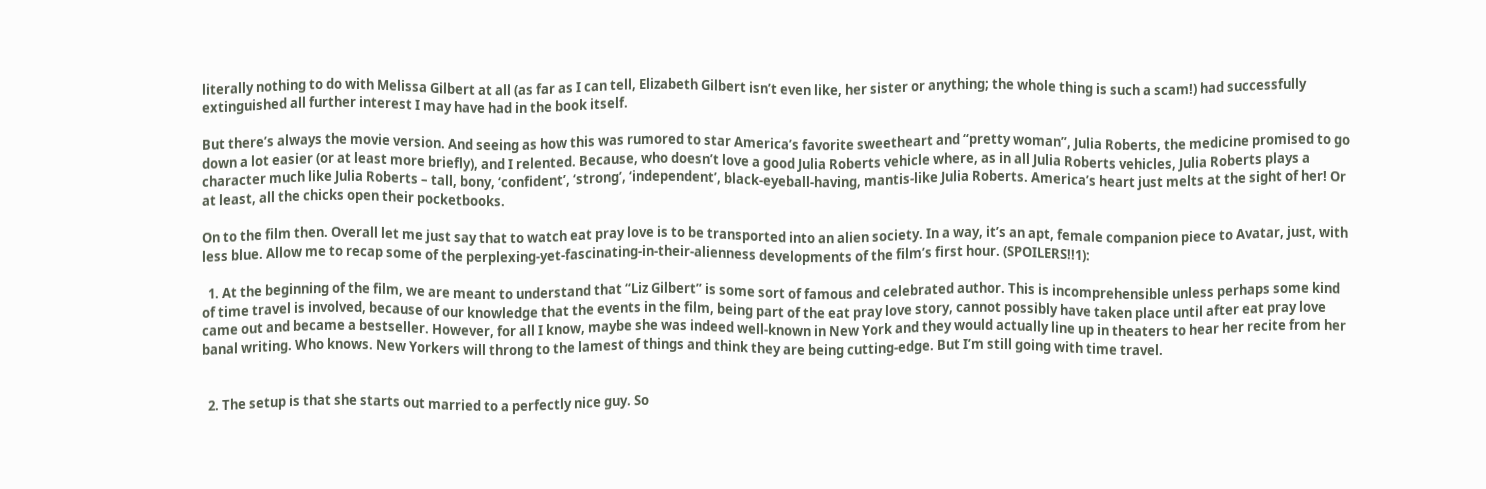literally nothing to do with Melissa Gilbert at all (as far as I can tell, Elizabeth Gilbert isn’t even like, her sister or anything; the whole thing is such a scam!) had successfully extinguished all further interest I may have had in the book itself.

But there’s always the movie version. And seeing as how this was rumored to star America’s favorite sweetheart and “pretty woman”, Julia Roberts, the medicine promised to go down a lot easier (or at least more briefly), and I relented. Because, who doesn’t love a good Julia Roberts vehicle where, as in all Julia Roberts vehicles, Julia Roberts plays a character much like Julia Roberts – tall, bony, ‘confident’, ‘strong’, ‘independent’, black-eyeball-having, mantis-like Julia Roberts. America’s heart just melts at the sight of her! Or at least, all the chicks open their pocketbooks.

On to the film then. Overall let me just say that to watch eat pray love is to be transported into an alien society. In a way, it’s an apt, female companion piece to Avatar, just, with less blue. Allow me to recap some of the perplexing-yet-fascinating-in-their-alienness developments of the film’s first hour. (SPOILERS!!1):

  1. At the beginning of the film, we are meant to understand that “Liz Gilbert” is some sort of famous and celebrated author. This is incomprehensible unless perhaps some kind of time travel is involved, because of our knowledge that the events in the film, being part of the eat pray love story, cannot possibly have taken place until after eat pray love came out and became a bestseller. However, for all I know, maybe she was indeed well-known in New York and they would actually line up in theaters to hear her recite from her banal writing. Who knows. New Yorkers will throng to the lamest of things and think they are being cutting-edge. But I’m still going with time travel.


  2. The setup is that she starts out married to a perfectly nice guy. So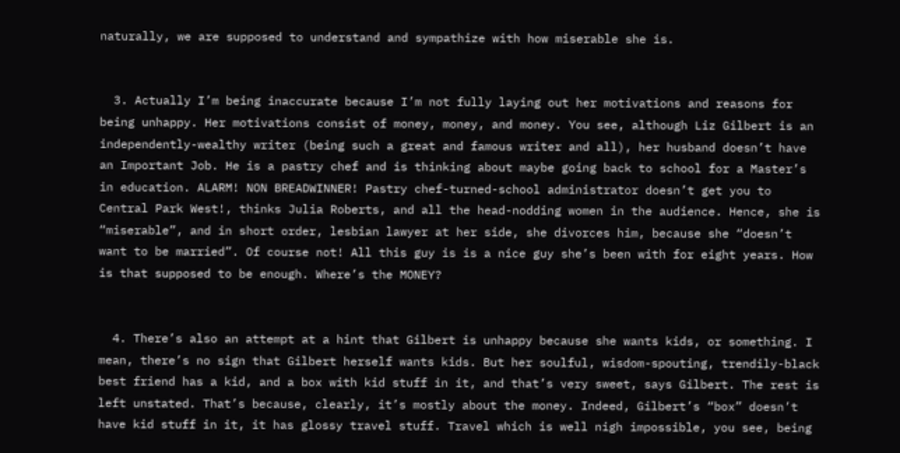naturally, we are supposed to understand and sympathize with how miserable she is.


  3. Actually I’m being inaccurate because I’m not fully laying out her motivations and reasons for being unhappy. Her motivations consist of money, money, and money. You see, although Liz Gilbert is an independently-wealthy writer (being such a great and famous writer and all), her husband doesn’t have an Important Job. He is a pastry chef and is thinking about maybe going back to school for a Master’s in education. ALARM! NON BREADWINNER! Pastry chef-turned-school administrator doesn’t get you to Central Park West!, thinks Julia Roberts, and all the head-nodding women in the audience. Hence, she is “miserable”, and in short order, lesbian lawyer at her side, she divorces him, because she “doesn’t want to be married”. Of course not! All this guy is is a nice guy she’s been with for eight years. How is that supposed to be enough. Where’s the MONEY?


  4. There’s also an attempt at a hint that Gilbert is unhappy because she wants kids, or something. I mean, there’s no sign that Gilbert herself wants kids. But her soulful, wisdom-spouting, trendily-black best friend has a kid, and a box with kid stuff in it, and that’s very sweet, says Gilbert. The rest is left unstated. That’s because, clearly, it’s mostly about the money. Indeed, Gilbert’s “box” doesn’t have kid stuff in it, it has glossy travel stuff. Travel which is well nigh impossible, you see, being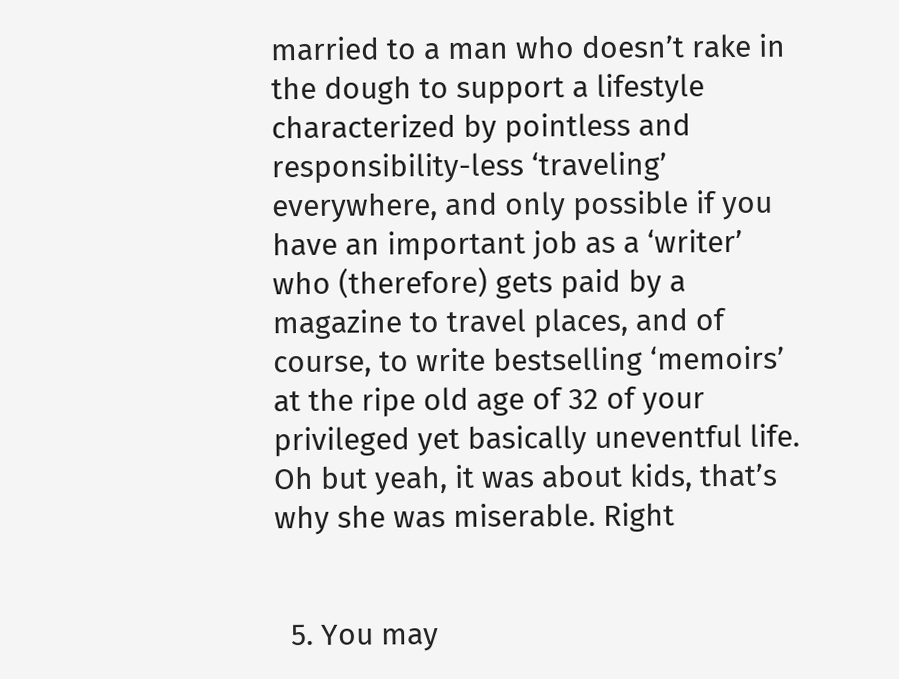married to a man who doesn’t rake in the dough to support a lifestyle characterized by pointless and responsibility-less ‘traveling’ everywhere, and only possible if you have an important job as a ‘writer’ who (therefore) gets paid by a magazine to travel places, and of course, to write bestselling ‘memoirs’ at the ripe old age of 32 of your privileged yet basically uneventful life. Oh but yeah, it was about kids, that’s why she was miserable. Right


  5. You may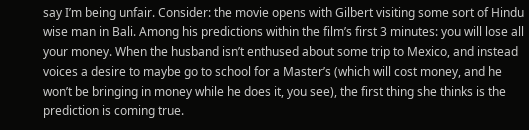say I’m being unfair. Consider: the movie opens with Gilbert visiting some sort of Hindu wise man in Bali. Among his predictions within the film’s first 3 minutes: you will lose all your money. When the husband isn’t enthused about some trip to Mexico, and instead voices a desire to maybe go to school for a Master’s (which will cost money, and he won’t be bringing in money while he does it, you see), the first thing she thinks is the prediction is coming true.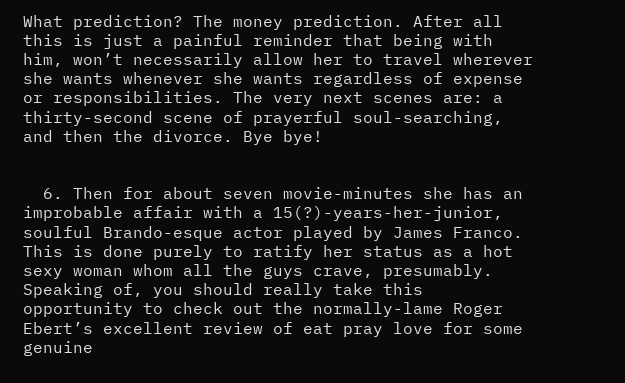What prediction? The money prediction. After all this is just a painful reminder that being with him, won’t necessarily allow her to travel wherever she wants whenever she wants regardless of expense or responsibilities. The very next scenes are: a thirty-second scene of prayerful soul-searching, and then the divorce. Bye bye!


  6. Then for about seven movie-minutes she has an improbable affair with a 15(?)-years-her-junior, soulful Brando-esque actor played by James Franco. This is done purely to ratify her status as a hot sexy woman whom all the guys crave, presumably. Speaking of, you should really take this opportunity to check out the normally-lame Roger Ebert’s excellent review of eat pray love for some genuine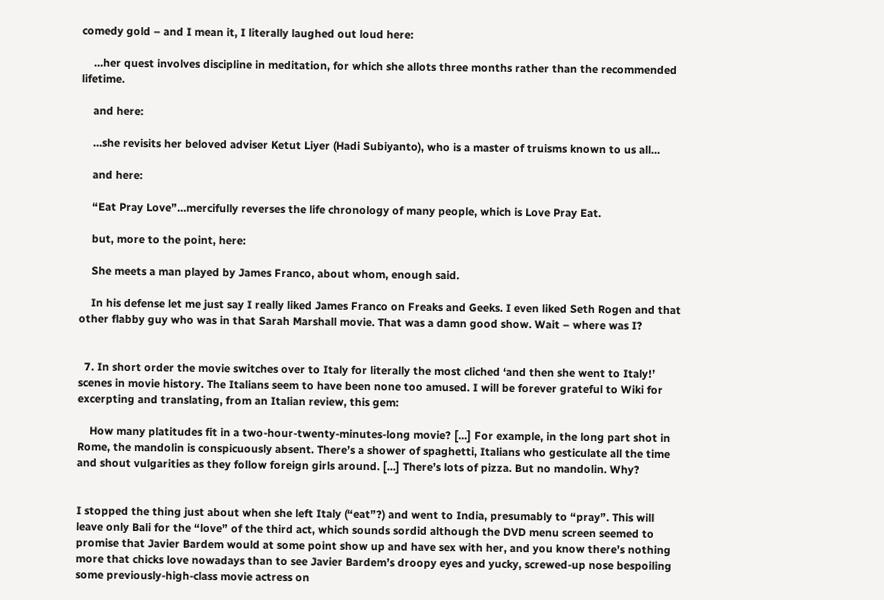comedy gold – and I mean it, I literally laughed out loud here:

    …her quest involves discipline in meditation, for which she allots three months rather than the recommended lifetime.

    and here:

    …she revisits her beloved adviser Ketut Liyer (Hadi Subiyanto), who is a master of truisms known to us all…

    and here:

    “Eat Pray Love”…mercifully reverses the life chronology of many people, which is Love Pray Eat.

    but, more to the point, here:

    She meets a man played by James Franco, about whom, enough said.

    In his defense let me just say I really liked James Franco on Freaks and Geeks. I even liked Seth Rogen and that other flabby guy who was in that Sarah Marshall movie. That was a damn good show. Wait – where was I?


  7. In short order the movie switches over to Italy for literally the most cliched ‘and then she went to Italy!’ scenes in movie history. The Italians seem to have been none too amused. I will be forever grateful to Wiki for excerpting and translating, from an Italian review, this gem:

    How many platitudes fit in a two-hour-twenty-minutes-long movie? [...] For example, in the long part shot in Rome, the mandolin is conspicuously absent. There’s a shower of spaghetti, Italians who gesticulate all the time and shout vulgarities as they follow foreign girls around. [...] There’s lots of pizza. But no mandolin. Why?


I stopped the thing just about when she left Italy (“eat”?) and went to India, presumably to “pray”. This will leave only Bali for the “love” of the third act, which sounds sordid although the DVD menu screen seemed to promise that Javier Bardem would at some point show up and have sex with her, and you know there’s nothing more that chicks love nowadays than to see Javier Bardem’s droopy eyes and yucky, screwed-up nose bespoiling some previously-high-class movie actress on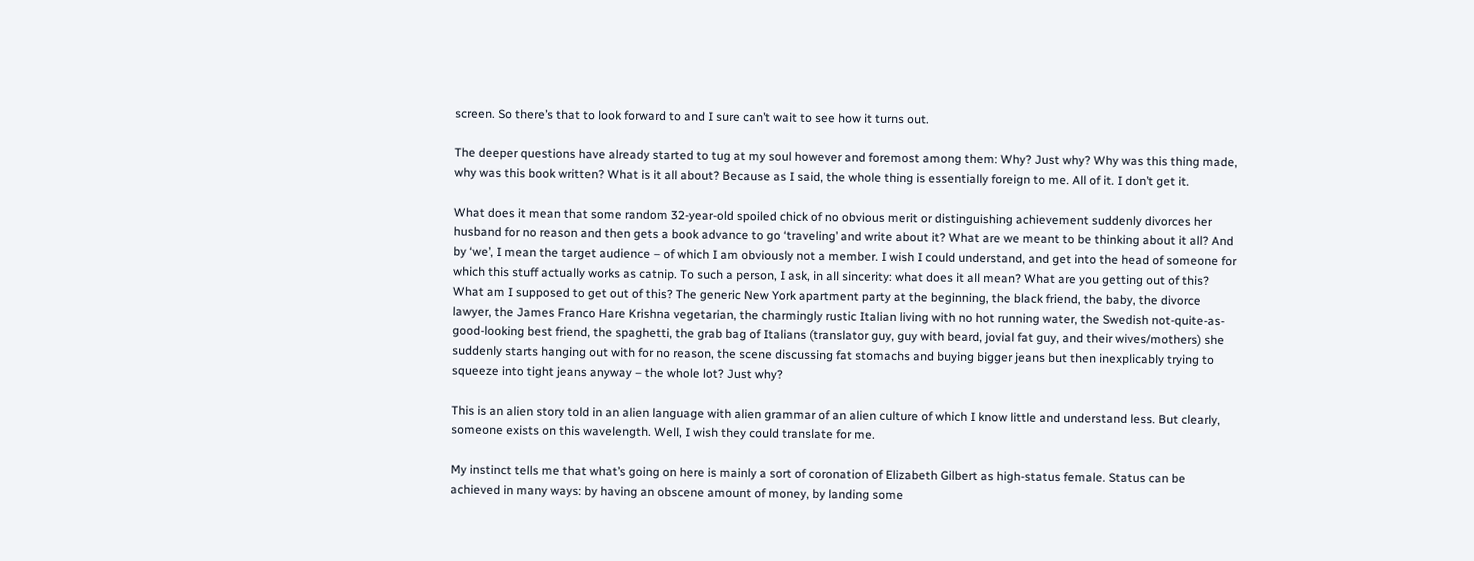screen. So there’s that to look forward to and I sure can’t wait to see how it turns out.

The deeper questions have already started to tug at my soul however and foremost among them: Why? Just why? Why was this thing made, why was this book written? What is it all about? Because as I said, the whole thing is essentially foreign to me. All of it. I don’t get it.

What does it mean that some random 32-year-old spoiled chick of no obvious merit or distinguishing achievement suddenly divorces her husband for no reason and then gets a book advance to go ‘traveling’ and write about it? What are we meant to be thinking about it all? And by ‘we’, I mean the target audience – of which I am obviously not a member. I wish I could understand, and get into the head of someone for which this stuff actually works as catnip. To such a person, I ask, in all sincerity: what does it all mean? What are you getting out of this? What am I supposed to get out of this? The generic New York apartment party at the beginning, the black friend, the baby, the divorce lawyer, the James Franco Hare Krishna vegetarian, the charmingly rustic Italian living with no hot running water, the Swedish not-quite-as-good-looking best friend, the spaghetti, the grab bag of Italians (translator guy, guy with beard, jovial fat guy, and their wives/mothers) she suddenly starts hanging out with for no reason, the scene discussing fat stomachs and buying bigger jeans but then inexplicably trying to squeeze into tight jeans anyway – the whole lot? Just why?

This is an alien story told in an alien language with alien grammar of an alien culture of which I know little and understand less. But clearly, someone exists on this wavelength. Well, I wish they could translate for me.

My instinct tells me that what’s going on here is mainly a sort of coronation of Elizabeth Gilbert as high-status female. Status can be achieved in many ways: by having an obscene amount of money, by landing some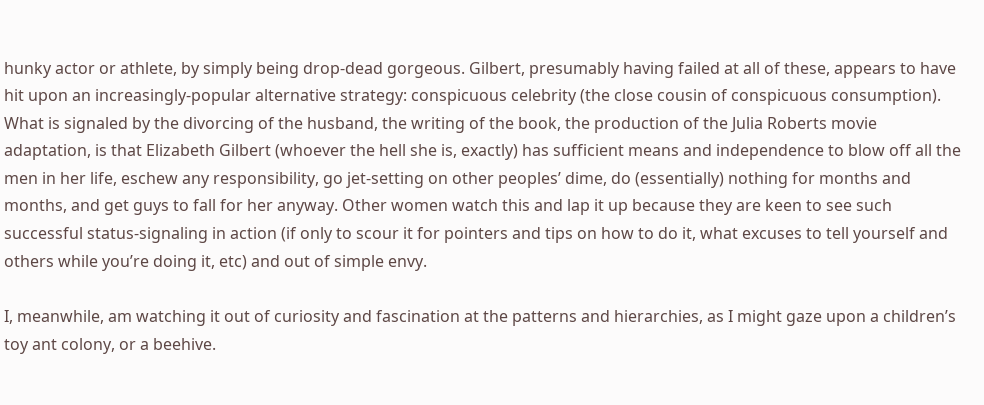hunky actor or athlete, by simply being drop-dead gorgeous. Gilbert, presumably having failed at all of these, appears to have hit upon an increasingly-popular alternative strategy: conspicuous celebrity (the close cousin of conspicuous consumption). What is signaled by the divorcing of the husband, the writing of the book, the production of the Julia Roberts movie adaptation, is that Elizabeth Gilbert (whoever the hell she is, exactly) has sufficient means and independence to blow off all the men in her life, eschew any responsibility, go jet-setting on other peoples’ dime, do (essentially) nothing for months and months, and get guys to fall for her anyway. Other women watch this and lap it up because they are keen to see such successful status-signaling in action (if only to scour it for pointers and tips on how to do it, what excuses to tell yourself and others while you’re doing it, etc) and out of simple envy.

I, meanwhile, am watching it out of curiosity and fascination at the patterns and hierarchies, as I might gaze upon a children’s toy ant colony, or a beehive.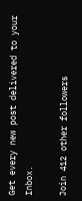Get every new post delivered to your Inbox.

Join 412 other followers